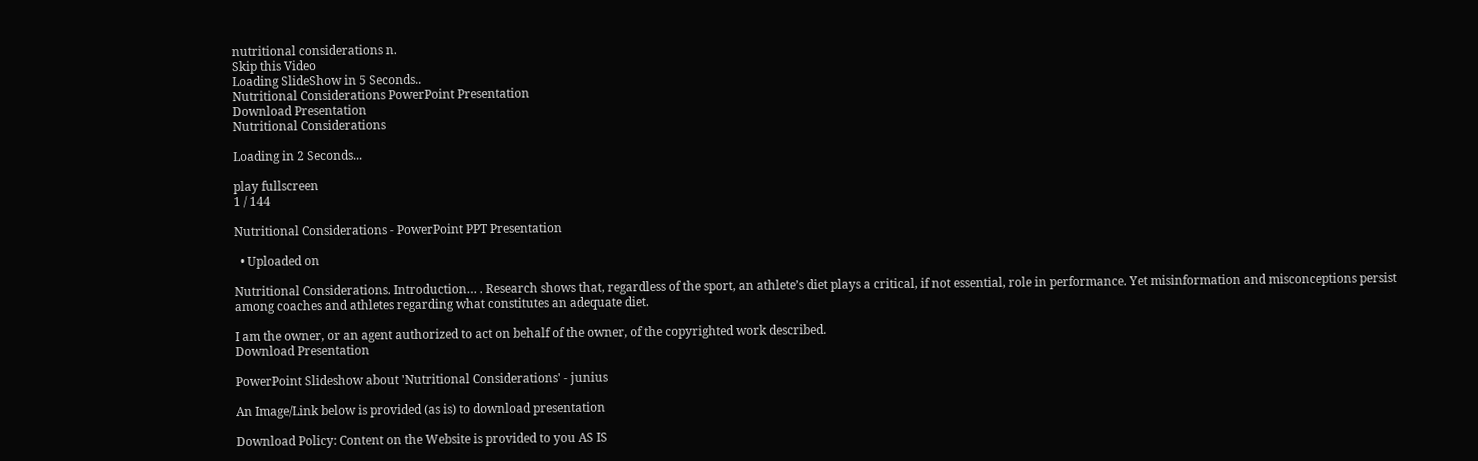nutritional considerations n.
Skip this Video
Loading SlideShow in 5 Seconds..
Nutritional Considerations PowerPoint Presentation
Download Presentation
Nutritional Considerations

Loading in 2 Seconds...

play fullscreen
1 / 144

Nutritional Considerations - PowerPoint PPT Presentation

  • Uploaded on

Nutritional Considerations. Introduction… . Research shows that, regardless of the sport, an athlete’s diet plays a critical, if not essential, role in performance. Yet misinformation and misconceptions persist among coaches and athletes regarding what constitutes an adequate diet.

I am the owner, or an agent authorized to act on behalf of the owner, of the copyrighted work described.
Download Presentation

PowerPoint Slideshow about 'Nutritional Considerations' - junius

An Image/Link below is provided (as is) to download presentation

Download Policy: Content on the Website is provided to you AS IS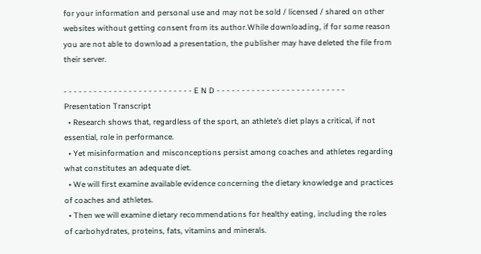for your information and personal use and may not be sold / licensed / shared on other websites without getting consent from its author.While downloading, if for some reason you are not able to download a presentation, the publisher may have deleted the file from their server.

- - - - - - - - - - - - - - - - - - - - - - - - - - E N D - - - - - - - - - - - - - - - - - - - - - - - - - -
Presentation Transcript
  • Research shows that, regardless of the sport, an athlete’s diet plays a critical, if not essential, role in performance.
  • Yet misinformation and misconceptions persist among coaches and athletes regarding what constitutes an adequate diet.
  • We will first examine available evidence concerning the dietary knowledge and practices of coaches and athletes.
  • Then we will examine dietary recommendations for healthy eating, including the roles of carbohydrates, proteins, fats, vitamins and minerals.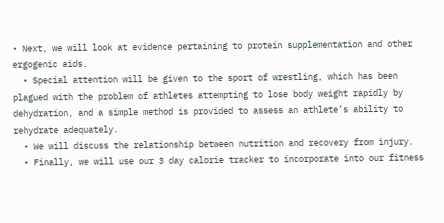• Next, we will look at evidence pertaining to protein supplementation and other ergogenic aids.
  • Special attention will be given to the sport of wrestling, which has been plagued with the problem of athletes attempting to lose body weight rapidly by dehydration, and a simple method is provided to assess an athlete’s ability to rehydrate adequately.
  • We will discuss the relationship between nutrition and recovery from injury.
  • Finally, we will use our 3 day calorie tracker to incorporate into our fitness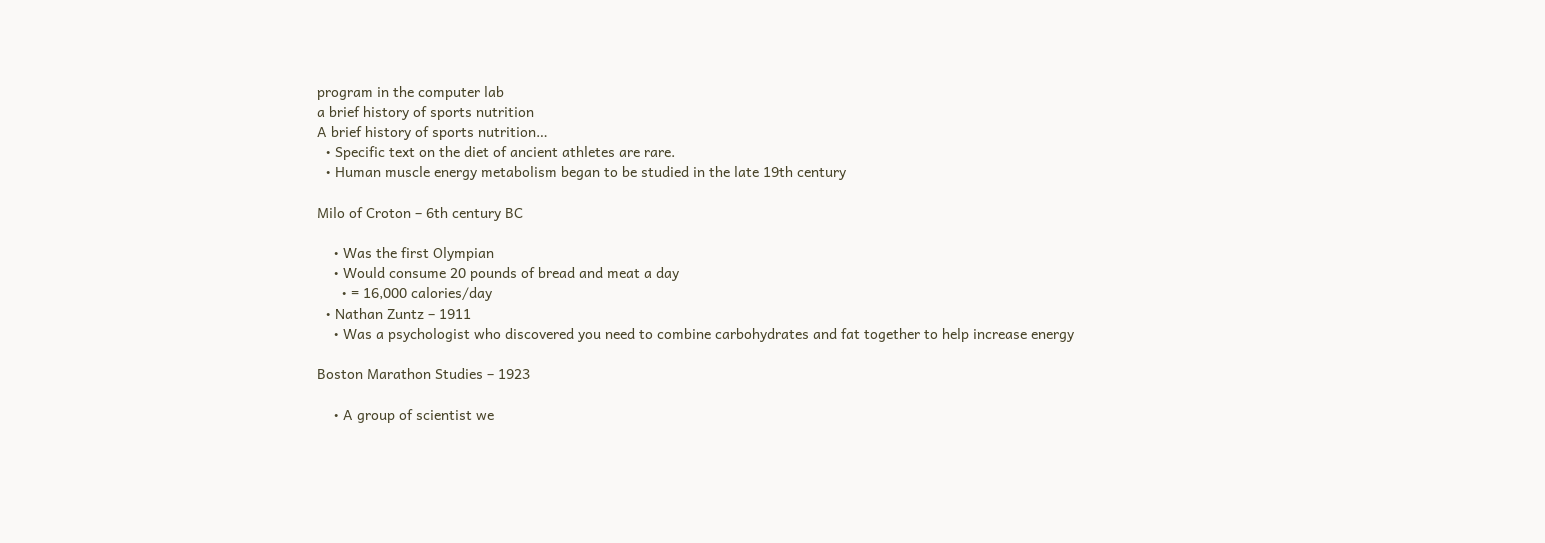program in the computer lab
a brief history of sports nutrition
A brief history of sports nutrition…
  • Specific text on the diet of ancient athletes are rare.
  • Human muscle energy metabolism began to be studied in the late 19th century

Milo of Croton – 6th century BC

    • Was the first Olympian
    • Would consume 20 pounds of bread and meat a day
      • = 16,000 calories/day
  • Nathan Zuntz – 1911
    • Was a psychologist who discovered you need to combine carbohydrates and fat together to help increase energy

Boston Marathon Studies – 1923

    • A group of scientist we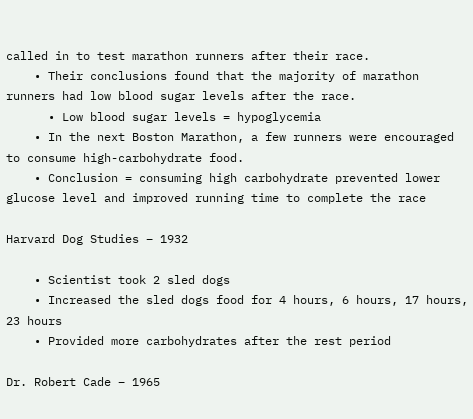called in to test marathon runners after their race.
    • Their conclusions found that the majority of marathon runners had low blood sugar levels after the race.
      • Low blood sugar levels = hypoglycemia
    • In the next Boston Marathon, a few runners were encouraged to consume high-carbohydrate food.
    • Conclusion = consuming high carbohydrate prevented lower glucose level and improved running time to complete the race

Harvard Dog Studies – 1932

    • Scientist took 2 sled dogs
    • Increased the sled dogs food for 4 hours, 6 hours, 17 hours, 23 hours
    • Provided more carbohydrates after the rest period

Dr. Robert Cade – 1965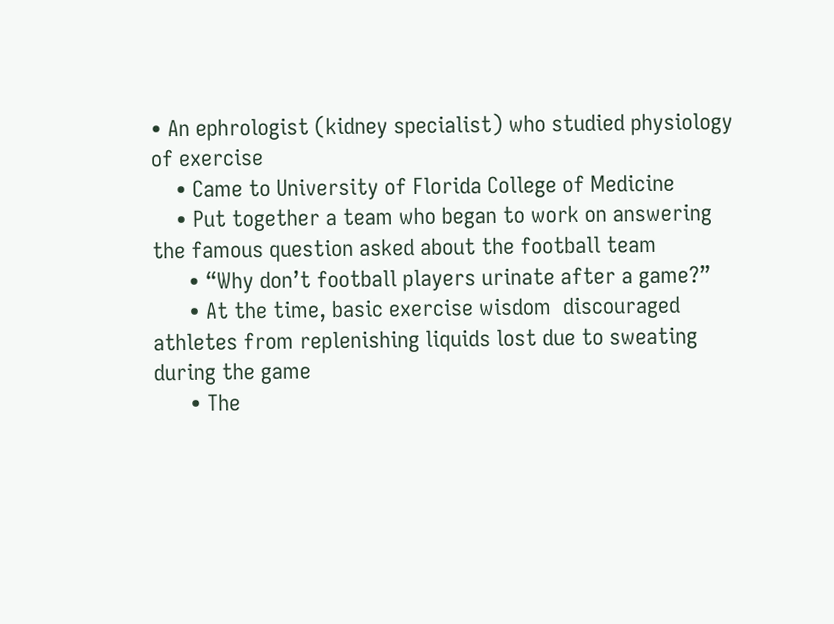• An ephrologist (kidney specialist) who studied physiology of exercise
    • Came to University of Florida College of Medicine
    • Put together a team who began to work on answering the famous question asked about the football team
      • “Why don’t football players urinate after a game?”
      • At the time, basic exercise wisdom  discouraged athletes from replenishing liquids lost due to sweating during the game
      • The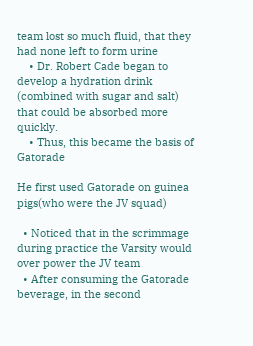team lost so much fluid, that they had none left to form urine
    • Dr. Robert Cade began to develop a hydration drink (combined with sugar and salt) that could be absorbed more quickly.
    • Thus, this became the basis of Gatorade

He first used Gatorade on guinea pigs(who were the JV squad)

  • Noticed that in the scrimmage during practice the Varsity would over power the JV team
  • After consuming the Gatorade beverage, in the second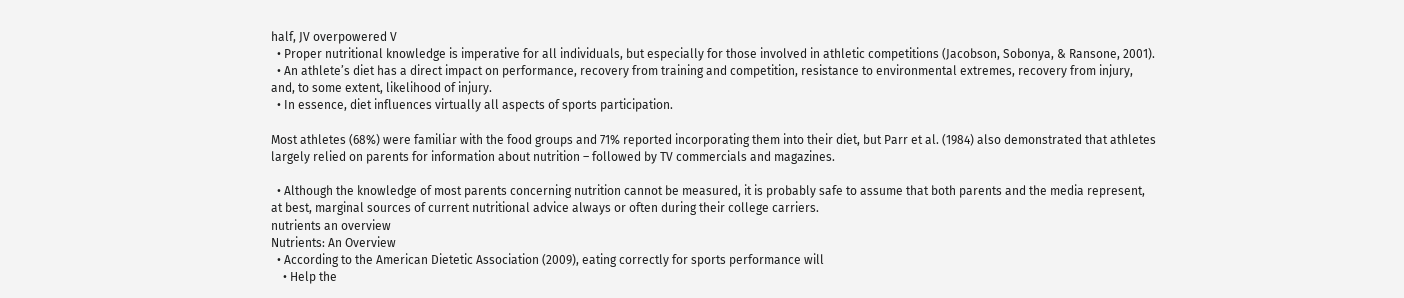half, JV overpowered V
  • Proper nutritional knowledge is imperative for all individuals, but especially for those involved in athletic competitions (Jacobson, Sobonya, & Ransone, 2001).
  • An athlete’s diet has a direct impact on performance, recovery from training and competition, resistance to environmental extremes, recovery from injury, and, to some extent, likelihood of injury.
  • In essence, diet influences virtually all aspects of sports participation.

Most athletes (68%) were familiar with the food groups and 71% reported incorporating them into their diet, but Parr et al. (1984) also demonstrated that athletes largely relied on parents for information about nutrition – followed by TV commercials and magazines.

  • Although the knowledge of most parents concerning nutrition cannot be measured, it is probably safe to assume that both parents and the media represent, at best, marginal sources of current nutritional advice always or often during their college carriers.
nutrients an overview
Nutrients: An Overview
  • According to the American Dietetic Association (2009), eating correctly for sports performance will
    • Help the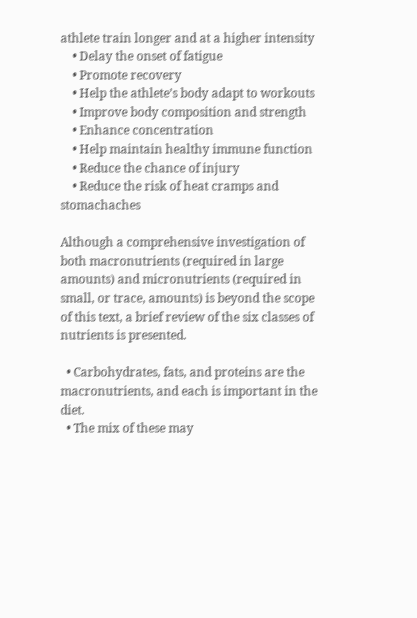athlete train longer and at a higher intensity
    • Delay the onset of fatigue
    • Promote recovery
    • Help the athlete’s body adapt to workouts
    • Improve body composition and strength
    • Enhance concentration
    • Help maintain healthy immune function
    • Reduce the chance of injury
    • Reduce the risk of heat cramps and stomachaches

Although a comprehensive investigation of both macronutrients (required in large amounts) and micronutrients (required in small, or trace, amounts) is beyond the scope of this text, a brief review of the six classes of nutrients is presented.

  • Carbohydrates, fats, and proteins are the macronutrients, and each is important in the diet.
  • The mix of these may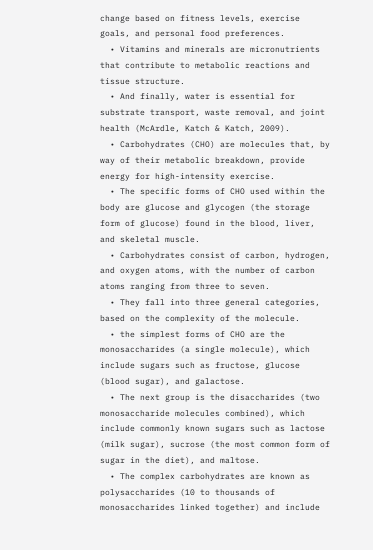change based on fitness levels, exercise goals, and personal food preferences.
  • Vitamins and minerals are micronutrients that contribute to metabolic reactions and tissue structure.
  • And finally, water is essential for substrate transport, waste removal, and joint health (McArdle, Katch & Katch, 2009).
  • Carbohydrates (CHO) are molecules that, by way of their metabolic breakdown, provide energy for high-intensity exercise.
  • The specific forms of CHO used within the body are glucose and glycogen (the storage form of glucose) found in the blood, liver, and skeletal muscle.
  • Carbohydrates consist of carbon, hydrogen, and oxygen atoms, with the number of carbon atoms ranging from three to seven.
  • They fall into three general categories, based on the complexity of the molecule.
  • the simplest forms of CHO are the monosaccharides (a single molecule), which include sugars such as fructose, glucose (blood sugar), and galactose.
  • The next group is the disaccharides (two monosaccharide molecules combined), which include commonly known sugars such as lactose (milk sugar), sucrose (the most common form of sugar in the diet), and maltose.
  • The complex carbohydrates are known as polysaccharides (10 to thousands of monosaccharides linked together) and include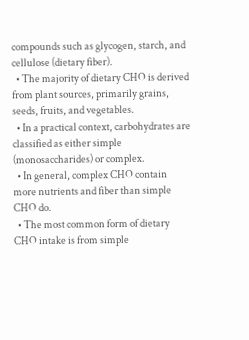compounds such as glycogen, starch, and cellulose (dietary fiber).
  • The majority of dietary CHO is derived from plant sources, primarily grains, seeds, fruits, and vegetables.
  • In a practical context, carbohydrates are classified as either simple (monosaccharides) or complex.
  • In general, complex CHO contain more nutrients and fiber than simple CHO do.
  • The most common form of dietary CHO intake is from simple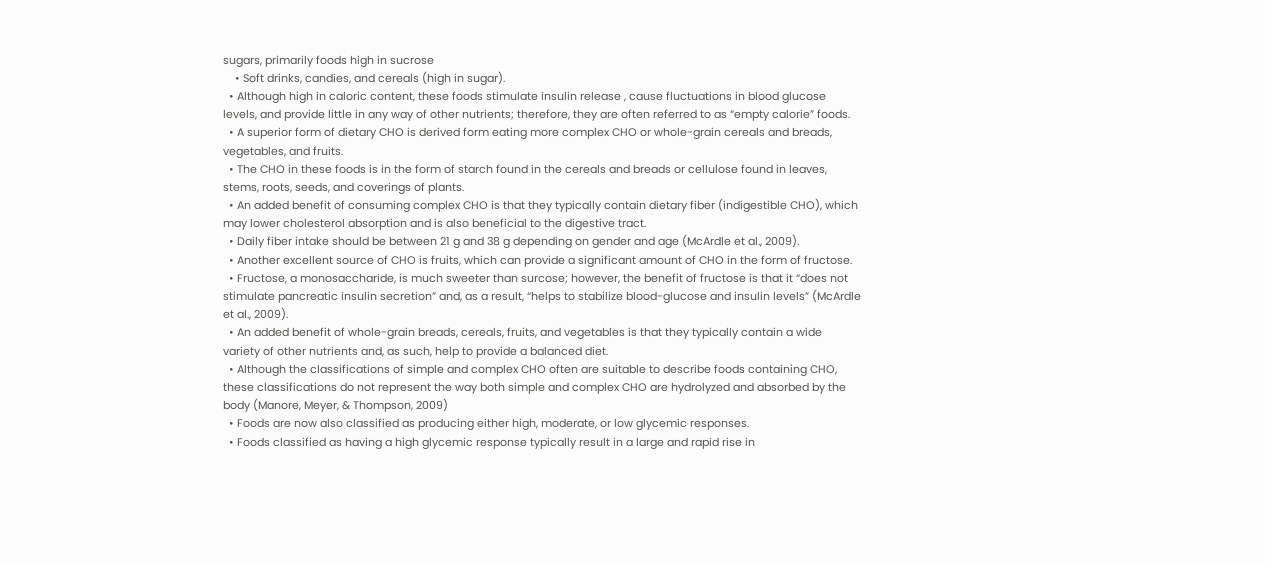sugars, primarily foods high in sucrose
    • Soft drinks, candies, and cereals (high in sugar).
  • Although high in caloric content, these foods stimulate insulin release , cause fluctuations in blood glucose levels, and provide little in any way of other nutrients; therefore, they are often referred to as “empty calorie” foods.
  • A superior form of dietary CHO is derived form eating more complex CHO or whole-grain cereals and breads, vegetables, and fruits.
  • The CHO in these foods is in the form of starch found in the cereals and breads or cellulose found in leaves, stems, roots, seeds, and coverings of plants.
  • An added benefit of consuming complex CHO is that they typically contain dietary fiber (indigestible CHO), which may lower cholesterol absorption and is also beneficial to the digestive tract.
  • Daily fiber intake should be between 21 g and 38 g depending on gender and age (McArdle et al., 2009).
  • Another excellent source of CHO is fruits, which can provide a significant amount of CHO in the form of fructose.
  • Fructose, a monosaccharide, is much sweeter than surcose; however, the benefit of fructose is that it “does not stimulate pancreatic insulin secretion” and, as a result, “helps to stabilize blood-glucose and insulin levels” (McArdle et al., 2009).
  • An added benefit of whole-grain breads, cereals, fruits, and vegetables is that they typically contain a wide variety of other nutrients and, as such, help to provide a balanced diet.
  • Although the classifications of simple and complex CHO often are suitable to describe foods containing CHO, these classifications do not represent the way both simple and complex CHO are hydrolyzed and absorbed by the body (Manore, Meyer, & Thompson, 2009)
  • Foods are now also classified as producing either high, moderate, or low glycemic responses.
  • Foods classified as having a high glycemic response typically result in a large and rapid rise in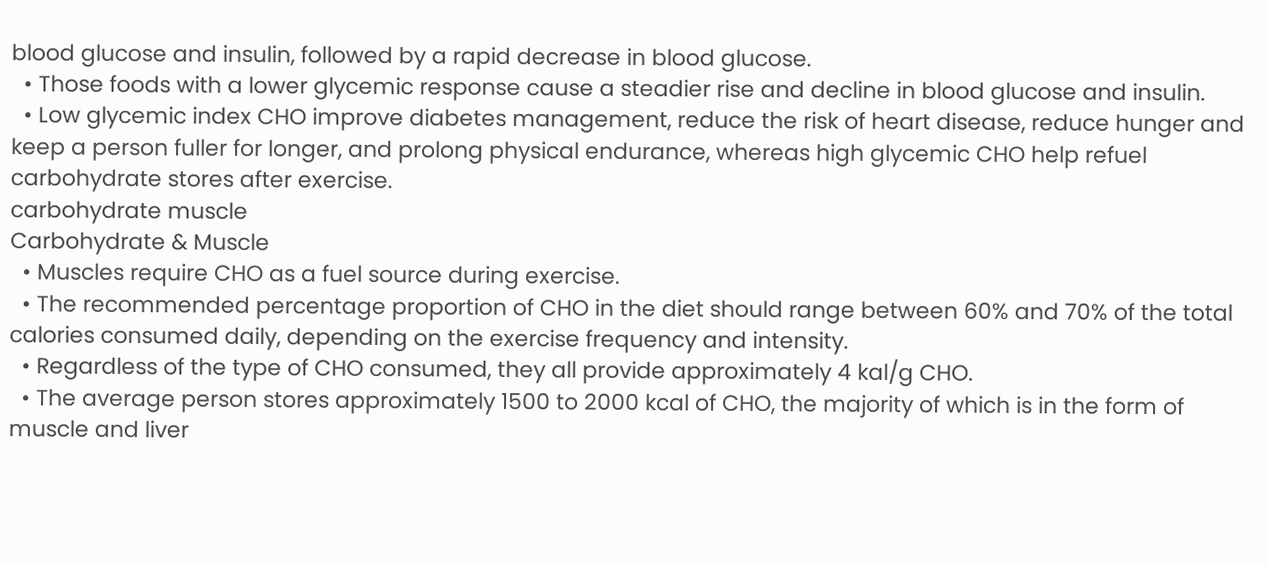blood glucose and insulin, followed by a rapid decrease in blood glucose.
  • Those foods with a lower glycemic response cause a steadier rise and decline in blood glucose and insulin.
  • Low glycemic index CHO improve diabetes management, reduce the risk of heart disease, reduce hunger and keep a person fuller for longer, and prolong physical endurance, whereas high glycemic CHO help refuel carbohydrate stores after exercise.
carbohydrate muscle
Carbohydrate & Muscle
  • Muscles require CHO as a fuel source during exercise.
  • The recommended percentage proportion of CHO in the diet should range between 60% and 70% of the total calories consumed daily, depending on the exercise frequency and intensity.
  • Regardless of the type of CHO consumed, they all provide approximately 4 kal/g CHO.
  • The average person stores approximately 1500 to 2000 kcal of CHO, the majority of which is in the form of muscle and liver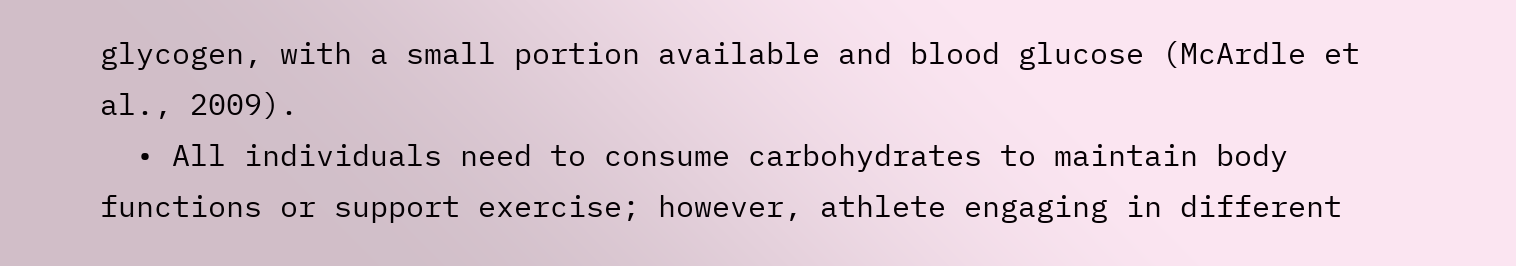glycogen, with a small portion available and blood glucose (McArdle et al., 2009).
  • All individuals need to consume carbohydrates to maintain body functions or support exercise; however, athlete engaging in different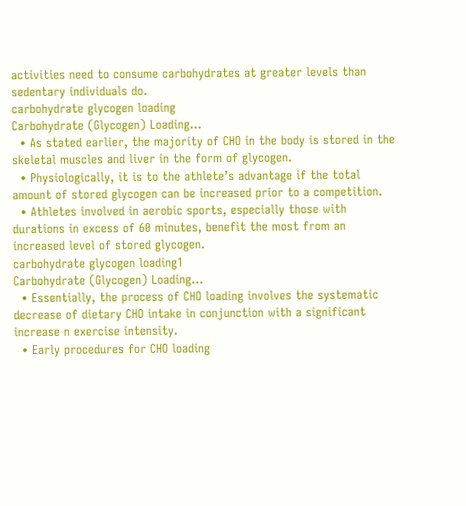activities need to consume carbohydrates at greater levels than sedentary individuals do.
carbohydrate glycogen loading
Carbohydrate (Glycogen) Loading…
  • As stated earlier, the majority of CHO in the body is stored in the skeletal muscles and liver in the form of glycogen.
  • Physiologically, it is to the athlete’s advantage if the total amount of stored glycogen can be increased prior to a competition.
  • Athletes involved in aerobic sports, especially those with durations in excess of 60 minutes, benefit the most from an increased level of stored glycogen.
carbohydrate glycogen loading1
Carbohydrate (Glycogen) Loading…
  • Essentially, the process of CHO loading involves the systematic decrease of dietary CHO intake in conjunction with a significant increase n exercise intensity.
  • Early procedures for CHO loading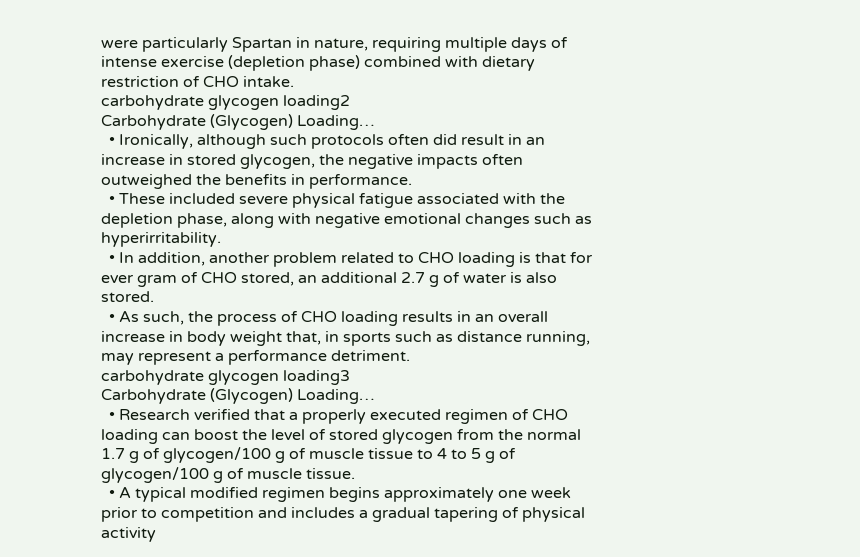were particularly Spartan in nature, requiring multiple days of intense exercise (depletion phase) combined with dietary restriction of CHO intake.
carbohydrate glycogen loading2
Carbohydrate (Glycogen) Loading…
  • Ironically, although such protocols often did result in an increase in stored glycogen, the negative impacts often outweighed the benefits in performance.
  • These included severe physical fatigue associated with the depletion phase, along with negative emotional changes such as hyperirritability.
  • In addition, another problem related to CHO loading is that for ever gram of CHO stored, an additional 2.7 g of water is also stored.
  • As such, the process of CHO loading results in an overall increase in body weight that, in sports such as distance running, may represent a performance detriment.
carbohydrate glycogen loading3
Carbohydrate (Glycogen) Loading…
  • Research verified that a properly executed regimen of CHO loading can boost the level of stored glycogen from the normal 1.7 g of glycogen/100 g of muscle tissue to 4 to 5 g of glycogen/100 g of muscle tissue.
  • A typical modified regimen begins approximately one week prior to competition and includes a gradual tapering of physical activity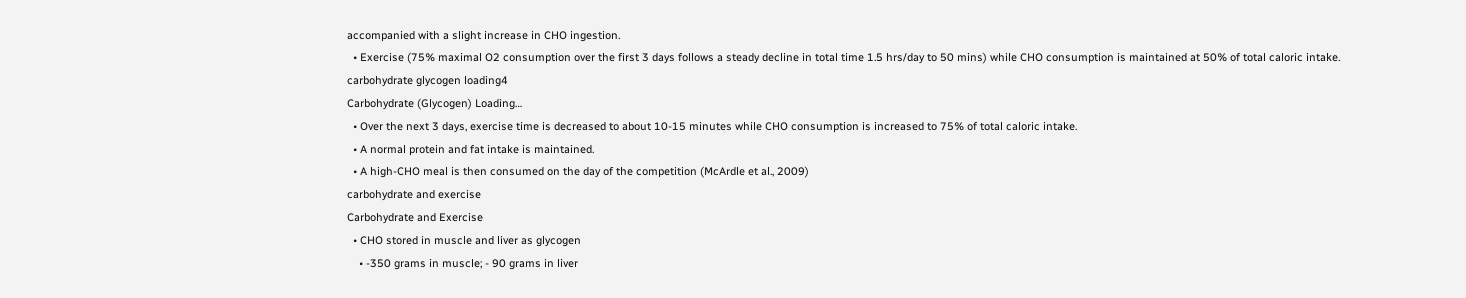accompanied with a slight increase in CHO ingestion.
  • Exercise (75% maximal O2 consumption over the first 3 days follows a steady decline in total time 1.5 hrs/day to 50 mins) while CHO consumption is maintained at 50% of total caloric intake.
carbohydrate glycogen loading4
Carbohydrate (Glycogen) Loading…
  • Over the next 3 days, exercise time is decreased to about 10-15 minutes while CHO consumption is increased to 75% of total caloric intake.
  • A normal protein and fat intake is maintained.
  • A high-CHO meal is then consumed on the day of the competition (McArdle et al., 2009)
carbohydrate and exercise
Carbohydrate and Exercise
  • CHO stored in muscle and liver as glycogen
    • -350 grams in muscle; - 90 grams in liver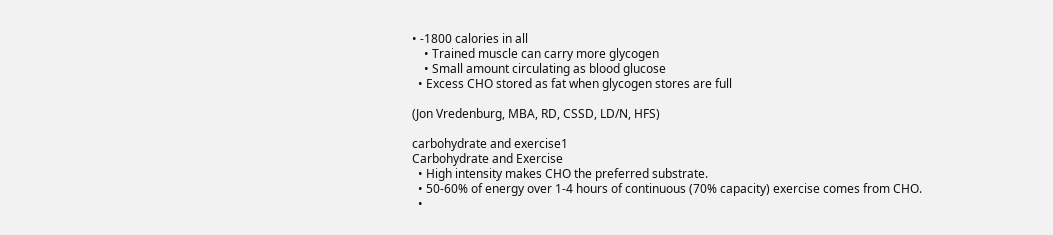• -1800 calories in all
    • Trained muscle can carry more glycogen
    • Small amount circulating as blood glucose
  • Excess CHO stored as fat when glycogen stores are full

(Jon Vredenburg, MBA, RD, CSSD, LD/N, HFS)

carbohydrate and exercise1
Carbohydrate and Exercise
  • High intensity makes CHO the preferred substrate.
  • 50-60% of energy over 1-4 hours of continuous (70% capacity) exercise comes from CHO.
  •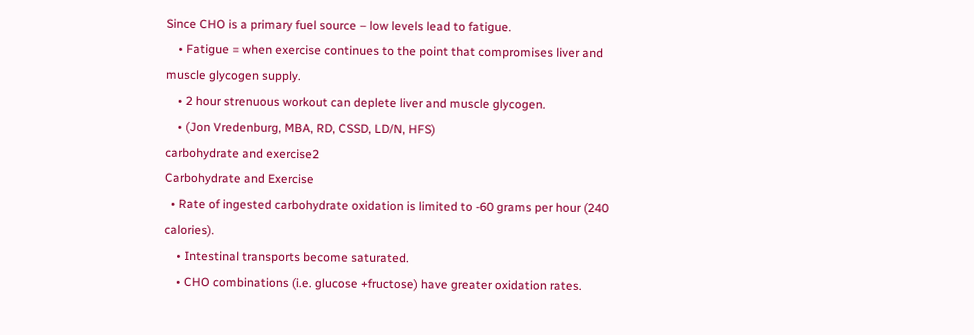Since CHO is a primary fuel source – low levels lead to fatigue.
    • Fatigue = when exercise continues to the point that compromises liver and muscle glycogen supply.
    • 2 hour strenuous workout can deplete liver and muscle glycogen.
    • (Jon Vredenburg, MBA, RD, CSSD, LD/N, HFS)
carbohydrate and exercise2
Carbohydrate and Exercise
  • Rate of ingested carbohydrate oxidation is limited to -60 grams per hour (240 calories).
    • Intestinal transports become saturated.
    • CHO combinations (i.e. glucose +fructose) have greater oxidation rates.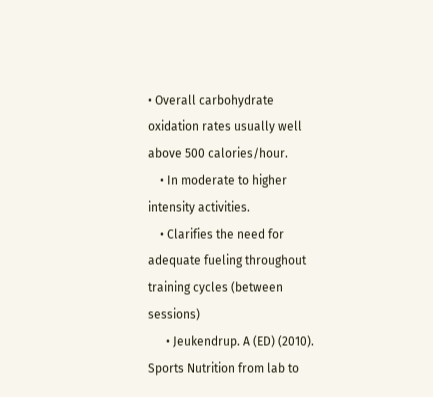• Overall carbohydrate oxidation rates usually well above 500 calories/hour.
    • In moderate to higher intensity activities.
    • Clarifies the need for adequate fueling throughout training cycles (between sessions)
      • Jeukendrup. A (ED) (2010). Sports Nutrition from lab to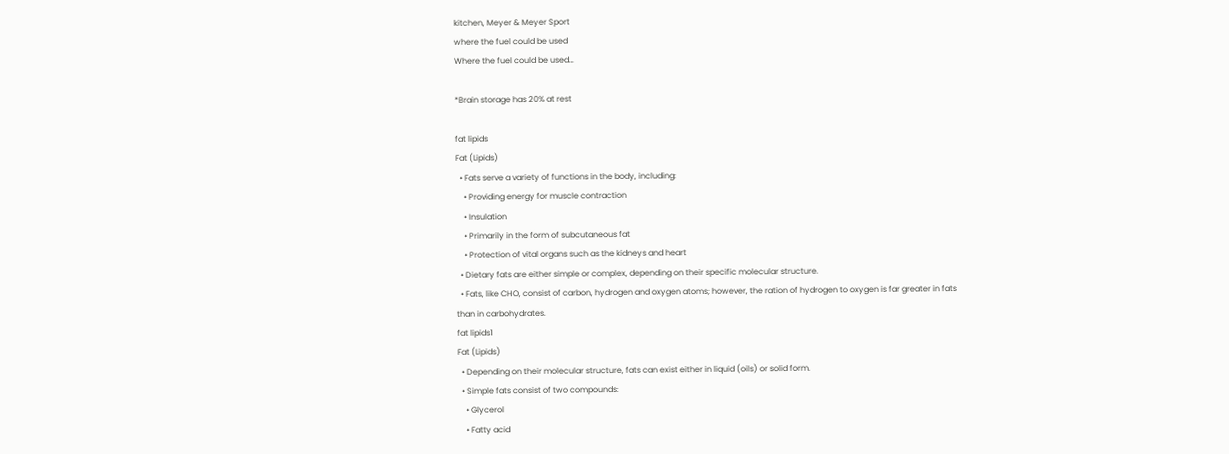kitchen, Meyer & Meyer Sport
where the fuel could be used
Where the fuel could be used…

*Brain storage has 20% at rest

fat lipids
Fat (Lipids)
  • Fats serve a variety of functions in the body, including:
    • Providing energy for muscle contraction
    • Insulation
    • Primarily in the form of subcutaneous fat
    • Protection of vital organs such as the kidneys and heart
  • Dietary fats are either simple or complex, depending on their specific molecular structure.
  • Fats, like CHO, consist of carbon, hydrogen and oxygen atoms; however, the ration of hydrogen to oxygen is far greater in fats than in carbohydrates.
fat lipids1
Fat (Lipids)
  • Depending on their molecular structure, fats can exist either in liquid (oils) or solid form.
  • Simple fats consist of two compounds:
    • Glycerol
    • Fatty acid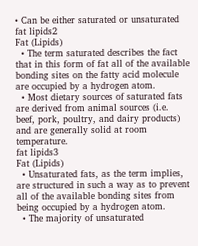• Can be either saturated or unsaturated
fat lipids2
Fat (Lipids)
  • The term saturated describes the fact that in this form of fat all of the available bonding sites on the fatty acid molecule are occupied by a hydrogen atom.
  • Most dietary sources of saturated fats are derived from animal sources (i.e. beef, pork, poultry, and dairy products) and are generally solid at room temperature.
fat lipids3
Fat (Lipids)
  • Unsaturated fats, as the term implies, are structured in such a way as to prevent all of the available bonding sites from being occupied by a hydrogen atom.
  • The majority of unsaturated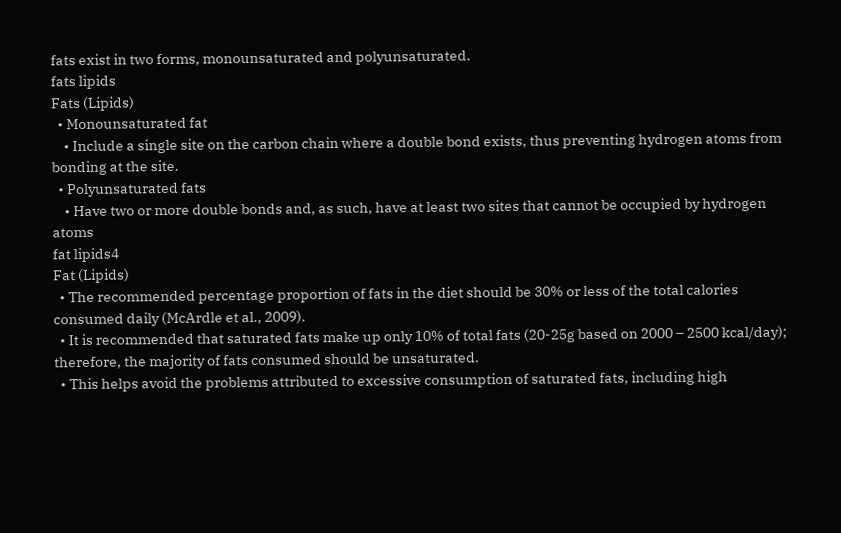fats exist in two forms, monounsaturated and polyunsaturated.
fats lipids
Fats (Lipids)
  • Monounsaturated fat
    • Include a single site on the carbon chain where a double bond exists, thus preventing hydrogen atoms from bonding at the site.
  • Polyunsaturated fats
    • Have two or more double bonds and, as such, have at least two sites that cannot be occupied by hydrogen atoms
fat lipids4
Fat (Lipids)
  • The recommended percentage proportion of fats in the diet should be 30% or less of the total calories consumed daily (McArdle et al., 2009).
  • It is recommended that saturated fats make up only 10% of total fats (20-25g based on 2000 – 2500 kcal/day); therefore, the majority of fats consumed should be unsaturated.
  • This helps avoid the problems attributed to excessive consumption of saturated fats, including high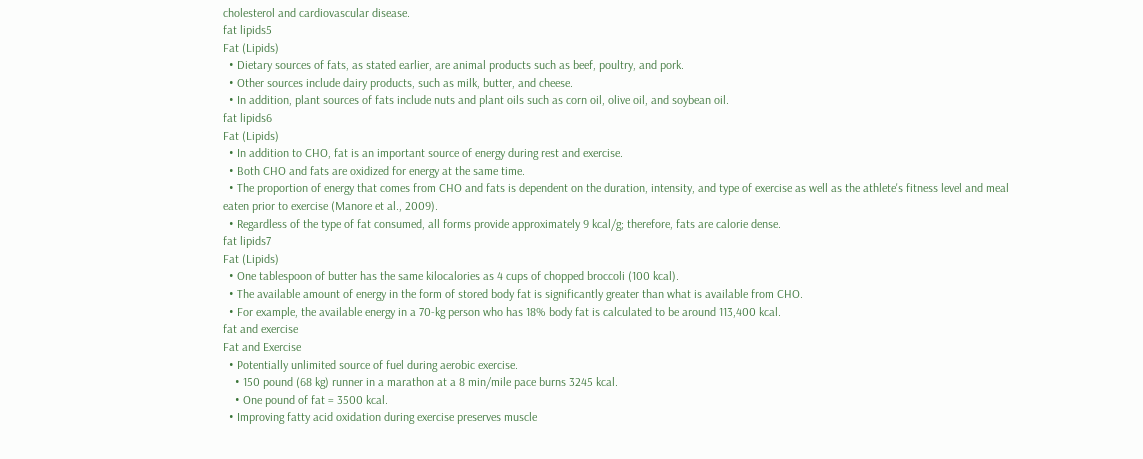cholesterol and cardiovascular disease.
fat lipids5
Fat (Lipids)
  • Dietary sources of fats, as stated earlier, are animal products such as beef, poultry, and pork.
  • Other sources include dairy products, such as milk, butter, and cheese.
  • In addition, plant sources of fats include nuts and plant oils such as corn oil, olive oil, and soybean oil.
fat lipids6
Fat (Lipids)
  • In addition to CHO, fat is an important source of energy during rest and exercise.
  • Both CHO and fats are oxidized for energy at the same time.
  • The proportion of energy that comes from CHO and fats is dependent on the duration, intensity, and type of exercise as well as the athlete's fitness level and meal eaten prior to exercise (Manore et al., 2009).
  • Regardless of the type of fat consumed, all forms provide approximately 9 kcal/g; therefore, fats are calorie dense.
fat lipids7
Fat (Lipids)
  • One tablespoon of butter has the same kilocalories as 4 cups of chopped broccoli (100 kcal).
  • The available amount of energy in the form of stored body fat is significantly greater than what is available from CHO.
  • For example, the available energy in a 70-kg person who has 18% body fat is calculated to be around 113,400 kcal.
fat and exercise
Fat and Exercise
  • Potentially unlimited source of fuel during aerobic exercise.
    • 150 pound (68 kg) runner in a marathon at a 8 min/mile pace burns 3245 kcal.
    • One pound of fat = 3500 kcal.
  • Improving fatty acid oxidation during exercise preserves muscle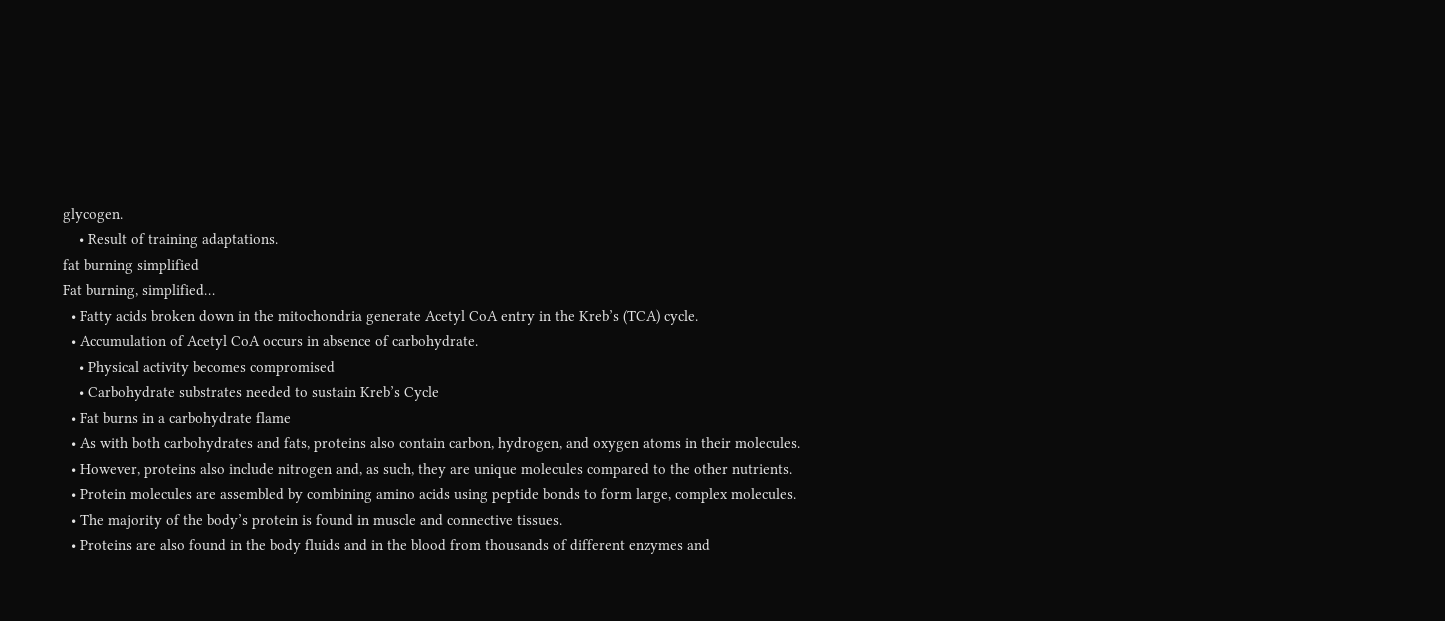glycogen.
    • Result of training adaptations.
fat burning simplified
Fat burning, simplified…
  • Fatty acids broken down in the mitochondria generate Acetyl CoA entry in the Kreb’s (TCA) cycle.
  • Accumulation of Acetyl CoA occurs in absence of carbohydrate.
    • Physical activity becomes compromised
    • Carbohydrate substrates needed to sustain Kreb’s Cycle
  • Fat burns in a carbohydrate flame
  • As with both carbohydrates and fats, proteins also contain carbon, hydrogen, and oxygen atoms in their molecules.
  • However, proteins also include nitrogen and, as such, they are unique molecules compared to the other nutrients.
  • Protein molecules are assembled by combining amino acids using peptide bonds to form large, complex molecules.
  • The majority of the body’s protein is found in muscle and connective tissues.
  • Proteins are also found in the body fluids and in the blood from thousands of different enzymes and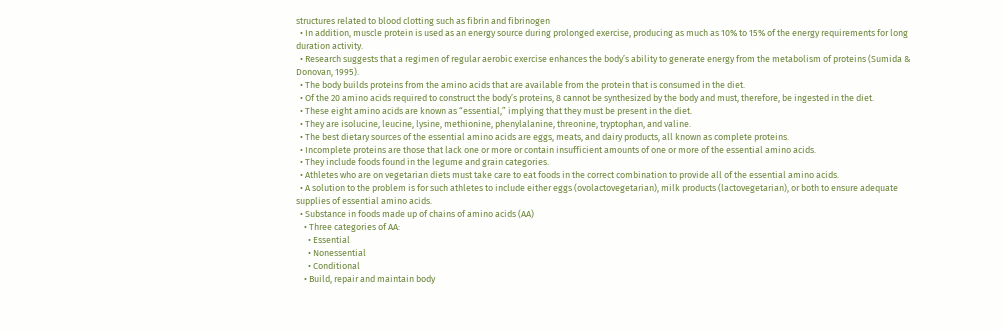structures related to blood clotting such as fibrin and fibrinogen
  • In addition, muscle protein is used as an energy source during prolonged exercise, producing as much as 10% to 15% of the energy requirements for long duration activity.
  • Research suggests that a regimen of regular aerobic exercise enhances the body’s ability to generate energy from the metabolism of proteins (Sumida & Donovan, 1995).
  • The body builds proteins from the amino acids that are available from the protein that is consumed in the diet.
  • Of the 20 amino acids required to construct the body’s proteins, 8 cannot be synthesized by the body and must, therefore, be ingested in the diet.
  • These eight amino acids are known as “essential,” implying that they must be present in the diet.
  • They are isolucine, leucine, lysine, methionine, phenylalanine, threonine, tryptophan, and valine.
  • The best dietary sources of the essential amino acids are eggs, meats, and dairy products, all known as complete proteins.
  • Incomplete proteins are those that lack one or more or contain insufficient amounts of one or more of the essential amino acids.
  • They include foods found in the legume and grain categories.
  • Athletes who are on vegetarian diets must take care to eat foods in the correct combination to provide all of the essential amino acids.
  • A solution to the problem is for such athletes to include either eggs (ovolactovegetarian), milk products (lactovegetarian), or both to ensure adequate supplies of essential amino acids.
  • Substance in foods made up of chains of amino acids (AA)
    • Three categories of AA:
      • Essential
      • Nonessential
      • Conditional
    • Build, repair and maintain body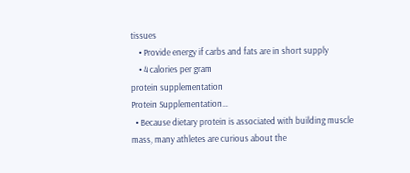tissues
    • Provide energy if carbs and fats are in short supply
    • 4 calories per gram
protein supplementation
Protein Supplementation…
  • Because dietary protein is associated with building muscle mass, many athletes are curious about the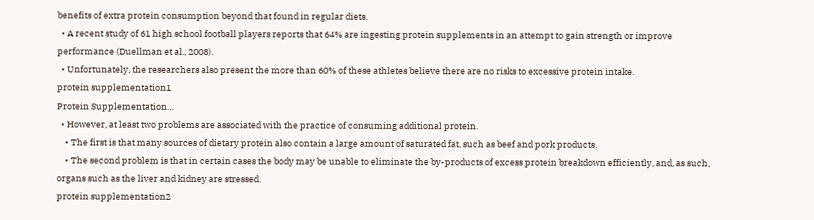benefits of extra protein consumption beyond that found in regular diets.
  • A recent study of 61 high school football players reports that 64% are ingesting protein supplements in an attempt to gain strength or improve performance (Duellman et al., 2008).
  • Unfortunately, the researchers also present the more than 60% of these athletes believe there are no risks to excessive protein intake.
protein supplementation1
Protein Supplementation…
  • However, at least two problems are associated with the practice of consuming additional protein.
    • The first is that many sources of dietary protein also contain a large amount of saturated fat, such as beef and pork products.
    • The second problem is that in certain cases the body may be unable to eliminate the by-products of excess protein breakdown efficiently, and, as such, organs such as the liver and kidney are stressed.
protein supplementation2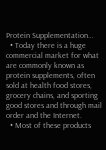Protein Supplementation…
  • Today there is a huge commercial market for what are commonly known as protein supplements, often sold at health food stores, grocery chains, and sporting good stores and through mail order and the Internet.
  • Most of these products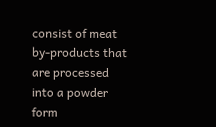consist of meat by-products that are processed into a powder form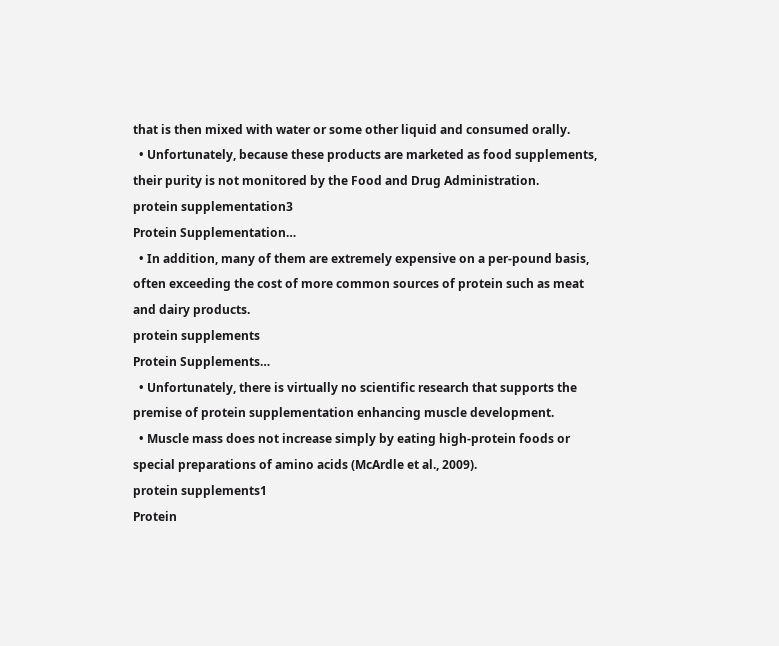that is then mixed with water or some other liquid and consumed orally.
  • Unfortunately, because these products are marketed as food supplements, their purity is not monitored by the Food and Drug Administration.
protein supplementation3
Protein Supplementation…
  • In addition, many of them are extremely expensive on a per-pound basis, often exceeding the cost of more common sources of protein such as meat and dairy products.
protein supplements
Protein Supplements…
  • Unfortunately, there is virtually no scientific research that supports the premise of protein supplementation enhancing muscle development.
  • Muscle mass does not increase simply by eating high-protein foods or special preparations of amino acids (McArdle et al., 2009).
protein supplements1
Protein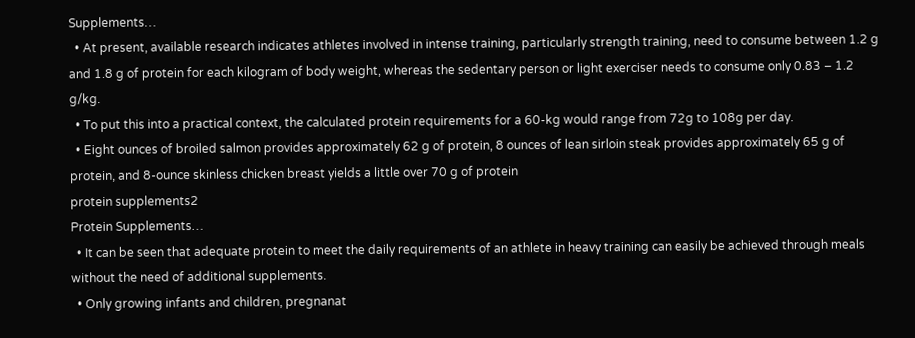Supplements…
  • At present, available research indicates athletes involved in intense training, particularly strength training, need to consume between 1.2 g and 1.8 g of protein for each kilogram of body weight, whereas the sedentary person or light exerciser needs to consume only 0.83 – 1.2 g/kg.
  • To put this into a practical context, the calculated protein requirements for a 60-kg would range from 72g to 108g per day.
  • Eight ounces of broiled salmon provides approximately 62 g of protein, 8 ounces of lean sirloin steak provides approximately 65 g of protein, and 8-ounce skinless chicken breast yields a little over 70 g of protein
protein supplements2
Protein Supplements…
  • It can be seen that adequate protein to meet the daily requirements of an athlete in heavy training can easily be achieved through meals without the need of additional supplements.
  • Only growing infants and children, pregnanat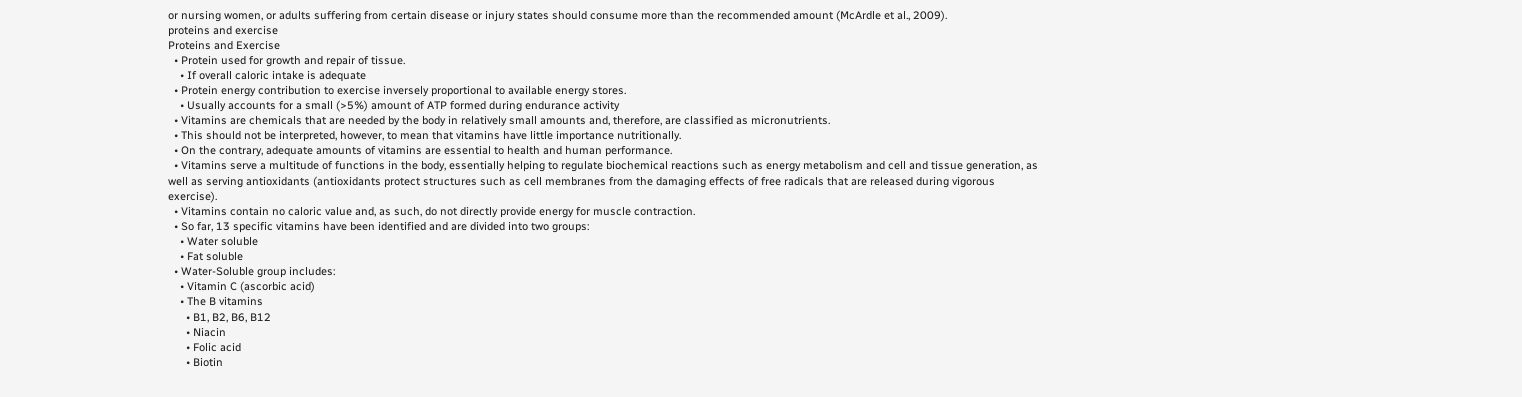or nursing women, or adults suffering from certain disease or injury states should consume more than the recommended amount (McArdle et al., 2009).
proteins and exercise
Proteins and Exercise
  • Protein used for growth and repair of tissue.
    • If overall caloric intake is adequate
  • Protein energy contribution to exercise inversely proportional to available energy stores.
    • Usually accounts for a small (>5%) amount of ATP formed during endurance activity
  • Vitamins are chemicals that are needed by the body in relatively small amounts and, therefore, are classified as micronutrients.
  • This should not be interpreted, however, to mean that vitamins have little importance nutritionally.
  • On the contrary, adequate amounts of vitamins are essential to health and human performance.
  • Vitamins serve a multitude of functions in the body, essentially helping to regulate biochemical reactions such as energy metabolism and cell and tissue generation, as well as serving antioxidants (antioxidants protect structures such as cell membranes from the damaging effects of free radicals that are released during vigorous exercise).
  • Vitamins contain no caloric value and, as such, do not directly provide energy for muscle contraction.
  • So far, 13 specific vitamins have been identified and are divided into two groups:
    • Water soluble
    • Fat soluble
  • Water-Soluble group includes:
    • Vitamin C (ascorbic acid)
    • The B vitamins
      • B1, B2, B6, B12
      • Niacin
      • Folic acid
      • Biotin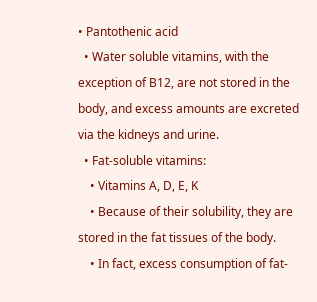• Pantothenic acid
  • Water soluble vitamins, with the exception of B12, are not stored in the body, and excess amounts are excreted via the kidneys and urine.
  • Fat-soluble vitamins:
    • Vitamins A, D, E, K
    • Because of their solubility, they are stored in the fat tissues of the body.
    • In fact, excess consumption of fat-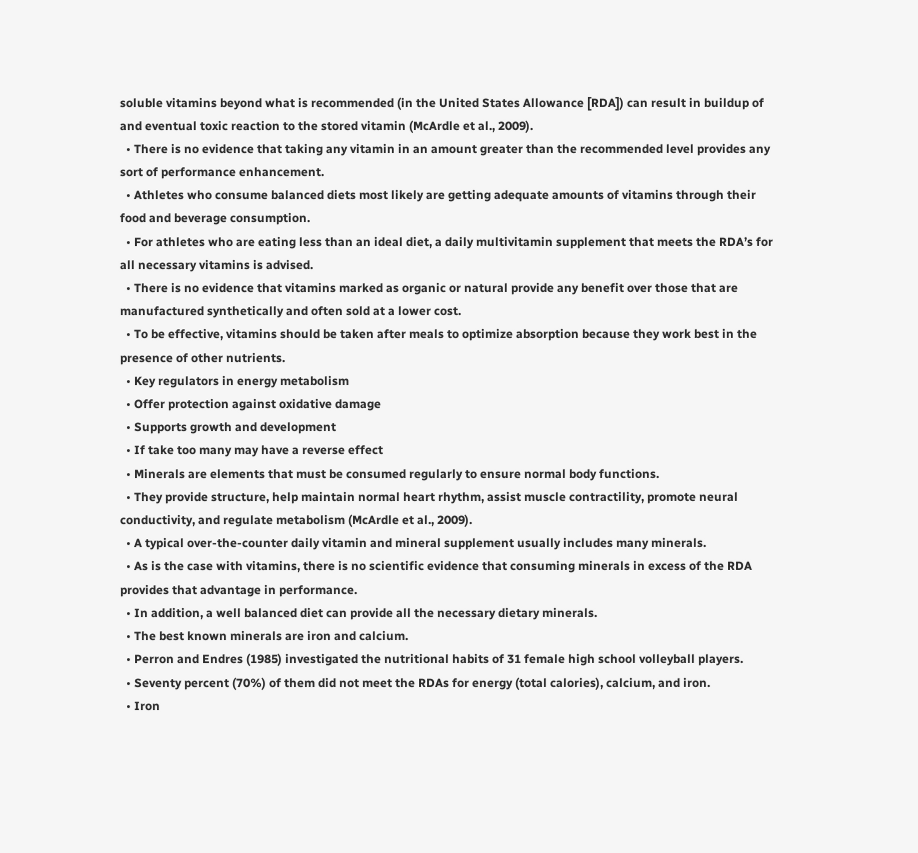soluble vitamins beyond what is recommended (in the United States Allowance [RDA]) can result in buildup of and eventual toxic reaction to the stored vitamin (McArdle et al., 2009).
  • There is no evidence that taking any vitamin in an amount greater than the recommended level provides any sort of performance enhancement.
  • Athletes who consume balanced diets most likely are getting adequate amounts of vitamins through their food and beverage consumption.
  • For athletes who are eating less than an ideal diet, a daily multivitamin supplement that meets the RDA’s for all necessary vitamins is advised.
  • There is no evidence that vitamins marked as organic or natural provide any benefit over those that are manufactured synthetically and often sold at a lower cost.
  • To be effective, vitamins should be taken after meals to optimize absorption because they work best in the presence of other nutrients.
  • Key regulators in energy metabolism
  • Offer protection against oxidative damage
  • Supports growth and development
  • If take too many may have a reverse effect
  • Minerals are elements that must be consumed regularly to ensure normal body functions.
  • They provide structure, help maintain normal heart rhythm, assist muscle contractility, promote neural conductivity, and regulate metabolism (McArdle et al., 2009).
  • A typical over-the-counter daily vitamin and mineral supplement usually includes many minerals.
  • As is the case with vitamins, there is no scientific evidence that consuming minerals in excess of the RDA provides that advantage in performance.
  • In addition, a well balanced diet can provide all the necessary dietary minerals.
  • The best known minerals are iron and calcium.
  • Perron and Endres (1985) investigated the nutritional habits of 31 female high school volleyball players.
  • Seventy percent (70%) of them did not meet the RDAs for energy (total calories), calcium, and iron.
  • Iron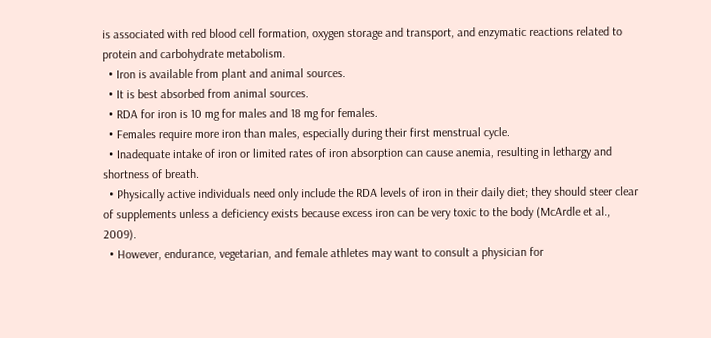is associated with red blood cell formation, oxygen storage and transport, and enzymatic reactions related to protein and carbohydrate metabolism.
  • Iron is available from plant and animal sources.
  • It is best absorbed from animal sources.
  • RDA for iron is 10 mg for males and 18 mg for females.
  • Females require more iron than males, especially during their first menstrual cycle.
  • Inadequate intake of iron or limited rates of iron absorption can cause anemia, resulting in lethargy and shortness of breath.
  • Physically active individuals need only include the RDA levels of iron in their daily diet; they should steer clear of supplements unless a deficiency exists because excess iron can be very toxic to the body (McArdle et al., 2009).
  • However, endurance, vegetarian, and female athletes may want to consult a physician for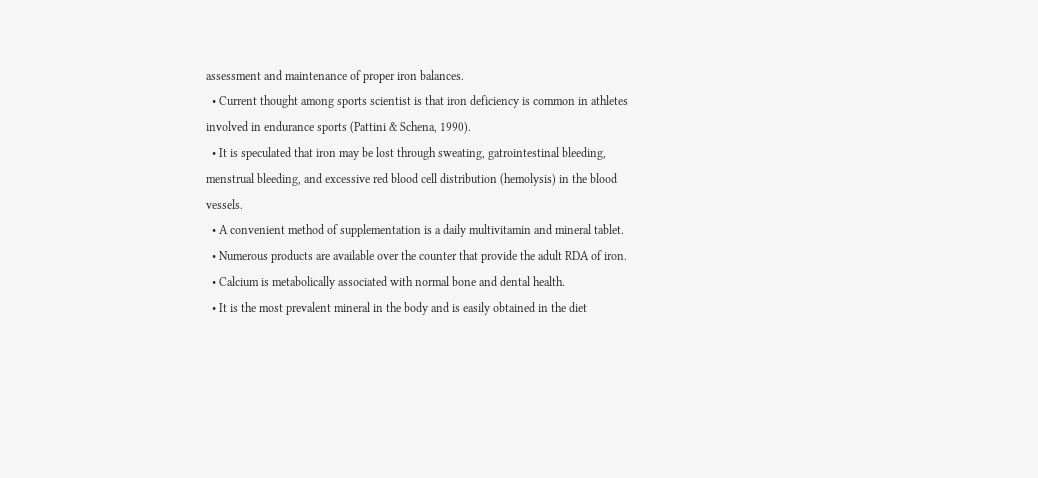assessment and maintenance of proper iron balances.
  • Current thought among sports scientist is that iron deficiency is common in athletes involved in endurance sports (Pattini & Schena, 1990).
  • It is speculated that iron may be lost through sweating, gatrointestinal bleeding, menstrual bleeding, and excessive red blood cell distribution (hemolysis) in the blood vessels.
  • A convenient method of supplementation is a daily multivitamin and mineral tablet.
  • Numerous products are available over the counter that provide the adult RDA of iron.
  • Calcium is metabolically associated with normal bone and dental health.
  • It is the most prevalent mineral in the body and is easily obtained in the diet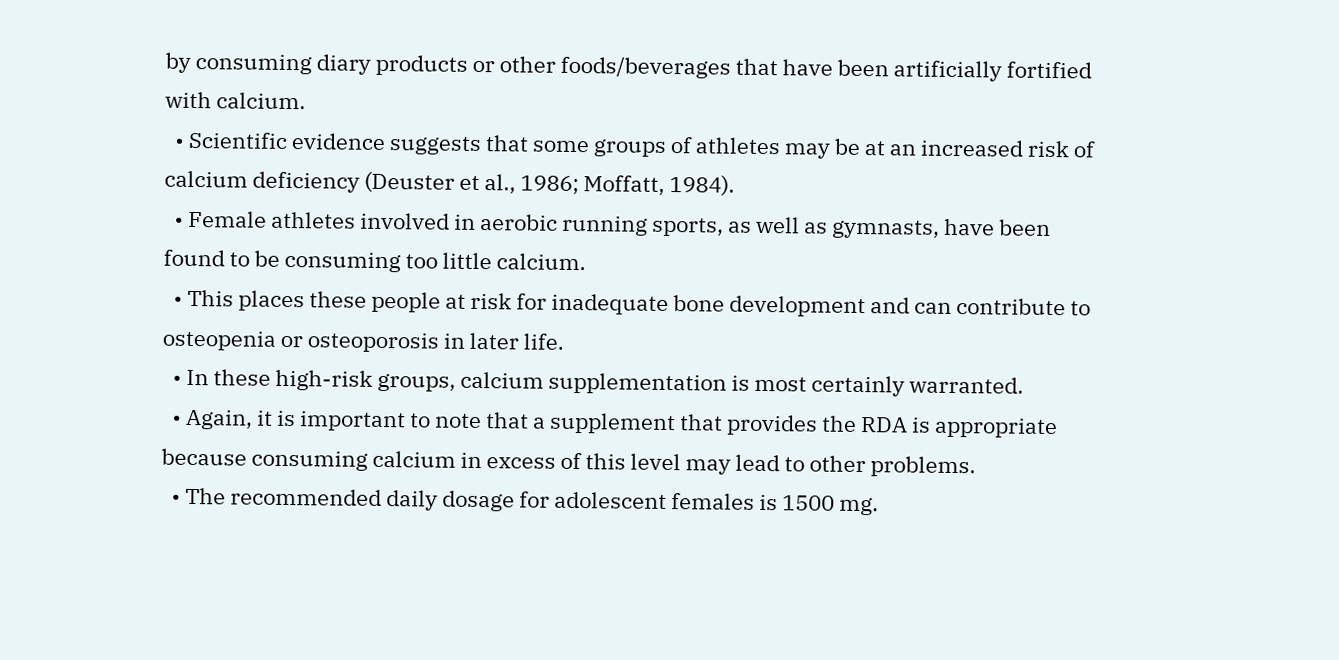by consuming diary products or other foods/beverages that have been artificially fortified with calcium.
  • Scientific evidence suggests that some groups of athletes may be at an increased risk of calcium deficiency (Deuster et al., 1986; Moffatt, 1984).
  • Female athletes involved in aerobic running sports, as well as gymnasts, have been found to be consuming too little calcium.
  • This places these people at risk for inadequate bone development and can contribute to osteopenia or osteoporosis in later life.
  • In these high-risk groups, calcium supplementation is most certainly warranted.
  • Again, it is important to note that a supplement that provides the RDA is appropriate because consuming calcium in excess of this level may lead to other problems.
  • The recommended daily dosage for adolescent females is 1500 mg.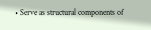• Serve as structural components of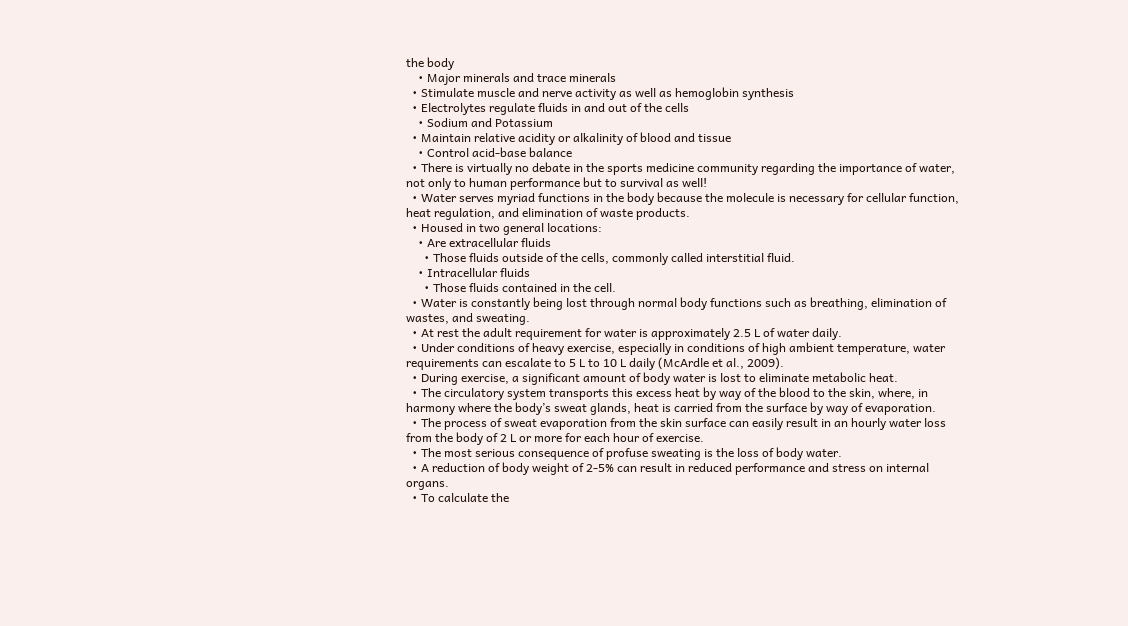the body
    • Major minerals and trace minerals
  • Stimulate muscle and nerve activity as well as hemoglobin synthesis
  • Electrolytes regulate fluids in and out of the cells
    • Sodium and Potassium
  • Maintain relative acidity or alkalinity of blood and tissue
    • Control acid-base balance
  • There is virtually no debate in the sports medicine community regarding the importance of water, not only to human performance but to survival as well!
  • Water serves myriad functions in the body because the molecule is necessary for cellular function, heat regulation, and elimination of waste products.
  • Housed in two general locations:
    • Are extracellular fluids
      • Those fluids outside of the cells, commonly called interstitial fluid.
    • Intracellular fluids
      • Those fluids contained in the cell.
  • Water is constantly being lost through normal body functions such as breathing, elimination of wastes, and sweating.
  • At rest the adult requirement for water is approximately 2.5 L of water daily.
  • Under conditions of heavy exercise, especially in conditions of high ambient temperature, water requirements can escalate to 5 L to 10 L daily (McArdle et al., 2009).
  • During exercise, a significant amount of body water is lost to eliminate metabolic heat.
  • The circulatory system transports this excess heat by way of the blood to the skin, where, in harmony where the body’s sweat glands, heat is carried from the surface by way of evaporation.
  • The process of sweat evaporation from the skin surface can easily result in an hourly water loss from the body of 2 L or more for each hour of exercise.
  • The most serious consequence of profuse sweating is the loss of body water.
  • A reduction of body weight of 2-5% can result in reduced performance and stress on internal organs.
  • To calculate the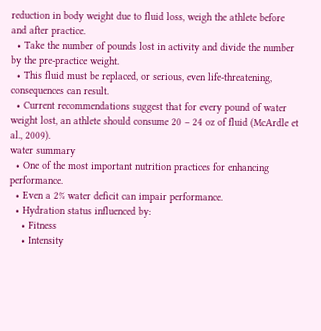reduction in body weight due to fluid loss, weigh the athlete before and after practice.
  • Take the number of pounds lost in activity and divide the number by the pre-practice weight.
  • This fluid must be replaced, or serious, even life-threatening, consequences can result.
  • Current recommendations suggest that for every pound of water weight lost, an athlete should consume 20 – 24 oz of fluid (McArdle et al., 2009).
water summary
  • One of the most important nutrition practices for enhancing performance.
  • Even a 2% water deficit can impair performance.
  • Hydration status influenced by:
    • Fitness
    • Intensity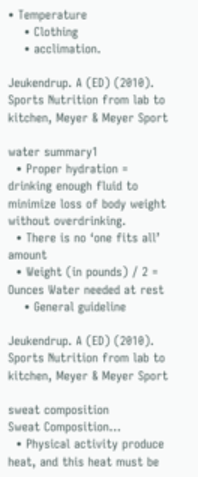• Temperature
    • Clothing
    • acclimation.

Jeukendrup. A (ED) (2010). Sports Nutrition from lab to kitchen, Meyer & Meyer Sport

water summary1
  • Proper hydration = drinking enough fluid to minimize loss of body weight without overdrinking.
  • There is no ‘one fits all’ amount
  • Weight (in pounds) / 2 = Ounces Water needed at rest
    • General guideline

Jeukendrup. A (ED) (2010). Sports Nutrition from lab to kitchen, Meyer & Meyer Sport

sweat composition
Sweat Composition…
  • Physical activity produce heat, and this heat must be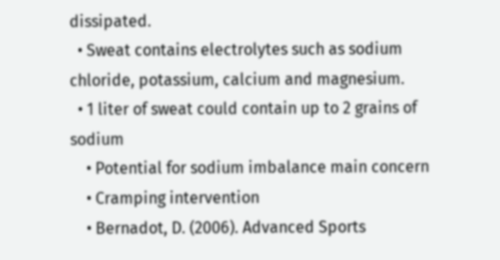dissipated.
  • Sweat contains electrolytes such as sodium chloride, potassium, calcium and magnesium.
  • 1 liter of sweat could contain up to 2 grains of sodium
    • Potential for sodium imbalance main concern
    • Cramping intervention
    • Bernadot, D. (2006). Advanced Sports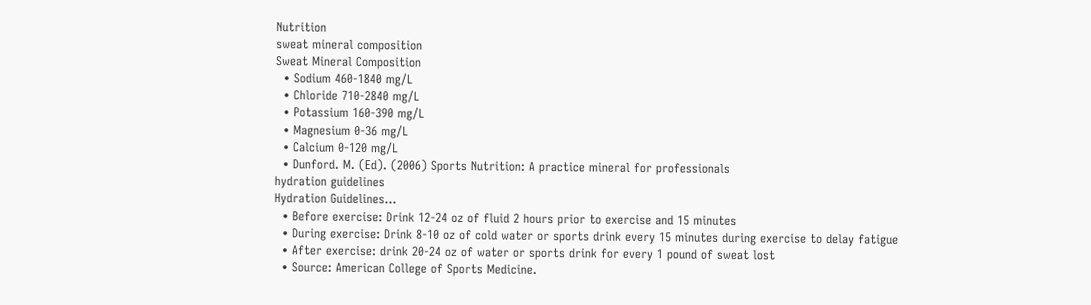Nutrition
sweat mineral composition
Sweat Mineral Composition
  • Sodium 460-1840 mg/L
  • Chloride 710-2840 mg/L
  • Potassium 160-390 mg/L
  • Magnesium 0-36 mg/L
  • Calcium 0-120 mg/L
  • Dunford. M. (Ed). (2006) Sports Nutrition: A practice mineral for professionals
hydration guidelines
Hydration Guidelines…
  • Before exercise: Drink 12-24 oz of fluid 2 hours prior to exercise and 15 minutes
  • During exercise: Drink 8-10 oz of cold water or sports drink every 15 minutes during exercise to delay fatigue
  • After exercise: drink 20-24 oz of water or sports drink for every 1 pound of sweat lost
  • Source: American College of Sports Medicine.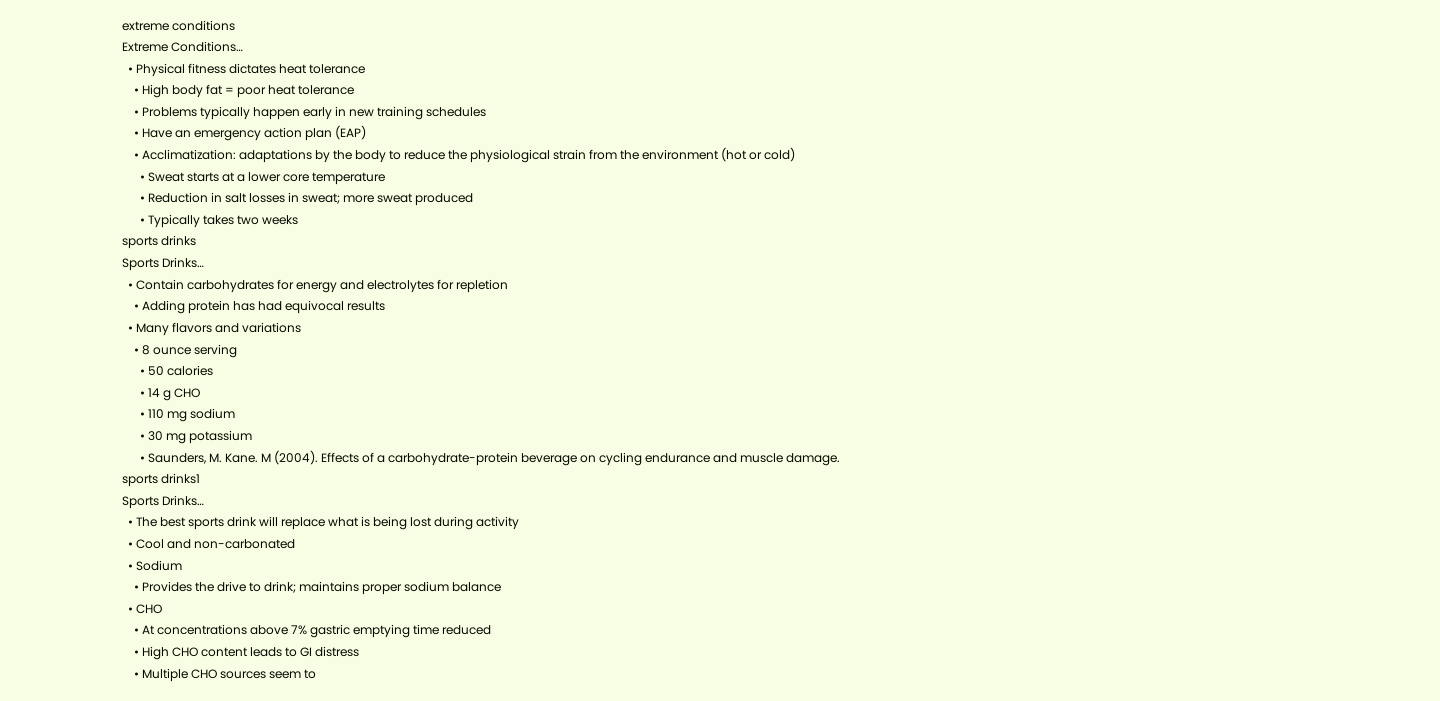extreme conditions
Extreme Conditions…
  • Physical fitness dictates heat tolerance
    • High body fat = poor heat tolerance
    • Problems typically happen early in new training schedules
    • Have an emergency action plan (EAP)
    • Acclimatization: adaptations by the body to reduce the physiological strain from the environment (hot or cold)
      • Sweat starts at a lower core temperature
      • Reduction in salt losses in sweat; more sweat produced
      • Typically takes two weeks
sports drinks
Sports Drinks…
  • Contain carbohydrates for energy and electrolytes for repletion
    • Adding protein has had equivocal results
  • Many flavors and variations
    • 8 ounce serving
      • 50 calories
      • 14 g CHO
      • 110 mg sodium
      • 30 mg potassium
      • Saunders, M. Kane. M (2004). Effects of a carbohydrate-protein beverage on cycling endurance and muscle damage.
sports drinks1
Sports Drinks…
  • The best sports drink will replace what is being lost during activity
  • Cool and non-carbonated
  • Sodium
    • Provides the drive to drink; maintains proper sodium balance
  • CHO
    • At concentrations above 7% gastric emptying time reduced
    • High CHO content leads to GI distress
    • Multiple CHO sources seem to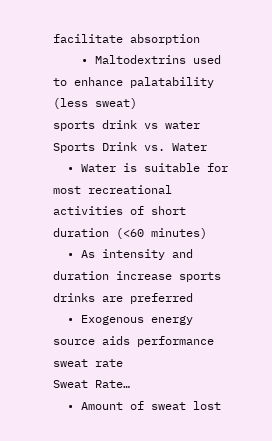facilitate absorption
    • Maltodextrins used to enhance palatability (less sweat)
sports drink vs water
Sports Drink vs. Water
  • Water is suitable for most recreational activities of short duration (<60 minutes)
  • As intensity and duration increase sports drinks are preferred
  • Exogenous energy source aids performance
sweat rate
Sweat Rate…
  • Amount of sweat lost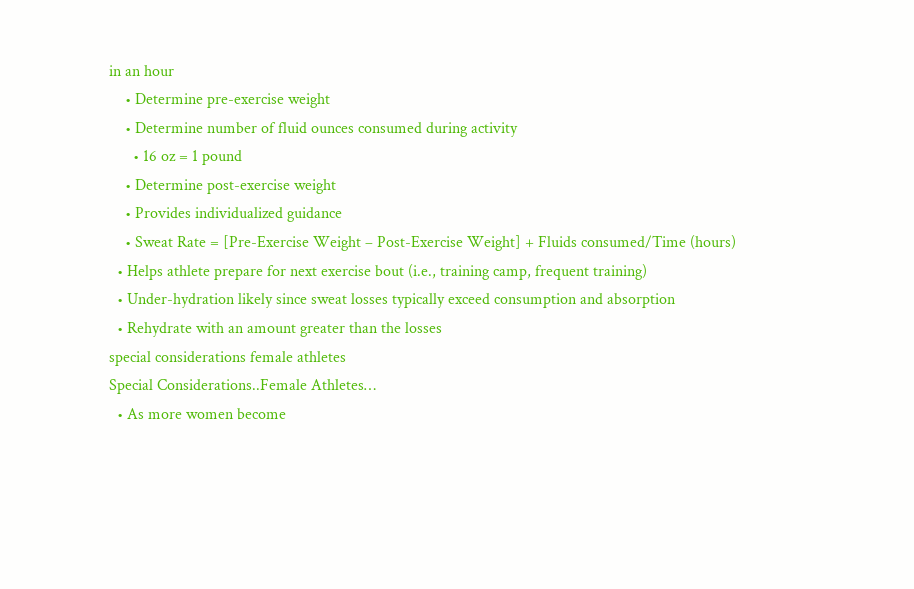in an hour
    • Determine pre-exercise weight
    • Determine number of fluid ounces consumed during activity
      • 16 oz = 1 pound
    • Determine post-exercise weight
    • Provides individualized guidance
    • Sweat Rate = [Pre-Exercise Weight – Post-Exercise Weight] + Fluids consumed/Time (hours)
  • Helps athlete prepare for next exercise bout (i.e., training camp, frequent training)
  • Under-hydration likely since sweat losses typically exceed consumption and absorption
  • Rehydrate with an amount greater than the losses
special considerations female athletes
Special Considerations..Female Athletes…
  • As more women become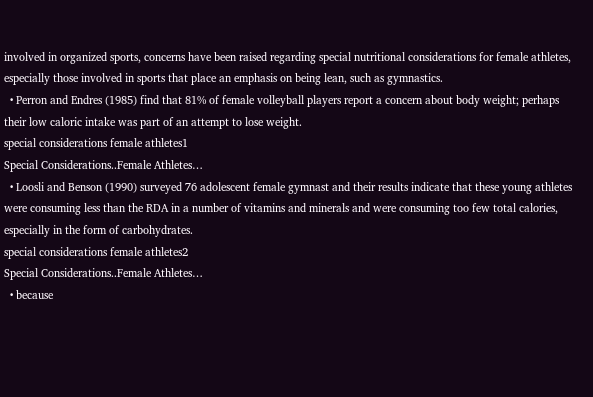involved in organized sports, concerns have been raised regarding special nutritional considerations for female athletes, especially those involved in sports that place an emphasis on being lean, such as gymnastics.
  • Perron and Endres (1985) find that 81% of female volleyball players report a concern about body weight; perhaps their low caloric intake was part of an attempt to lose weight.
special considerations female athletes1
Special Considerations..Female Athletes…
  • Loosli and Benson (1990) surveyed 76 adolescent female gymnast and their results indicate that these young athletes were consuming less than the RDA in a number of vitamins and minerals and were consuming too few total calories, especially in the form of carbohydrates.
special considerations female athletes2
Special Considerations..Female Athletes…
  • because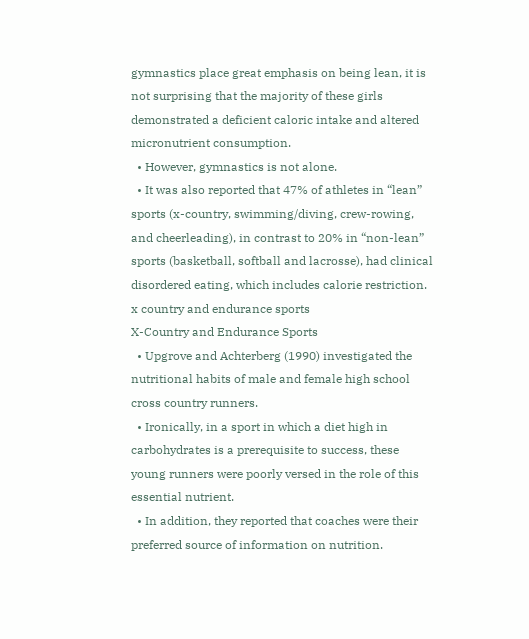gymnastics place great emphasis on being lean, it is not surprising that the majority of these girls demonstrated a deficient caloric intake and altered micronutrient consumption.
  • However, gymnastics is not alone.
  • It was also reported that 47% of athletes in “lean” sports (x-country, swimming/diving, crew-rowing, and cheerleading), in contrast to 20% in “non-lean” sports (basketball, softball and lacrosse), had clinical disordered eating, which includes calorie restriction.
x country and endurance sports
X-Country and Endurance Sports
  • Upgrove and Achterberg (1990) investigated the nutritional habits of male and female high school cross country runners.
  • Ironically, in a sport in which a diet high in carbohydrates is a prerequisite to success, these young runners were poorly versed in the role of this essential nutrient.
  • In addition, they reported that coaches were their preferred source of information on nutrition.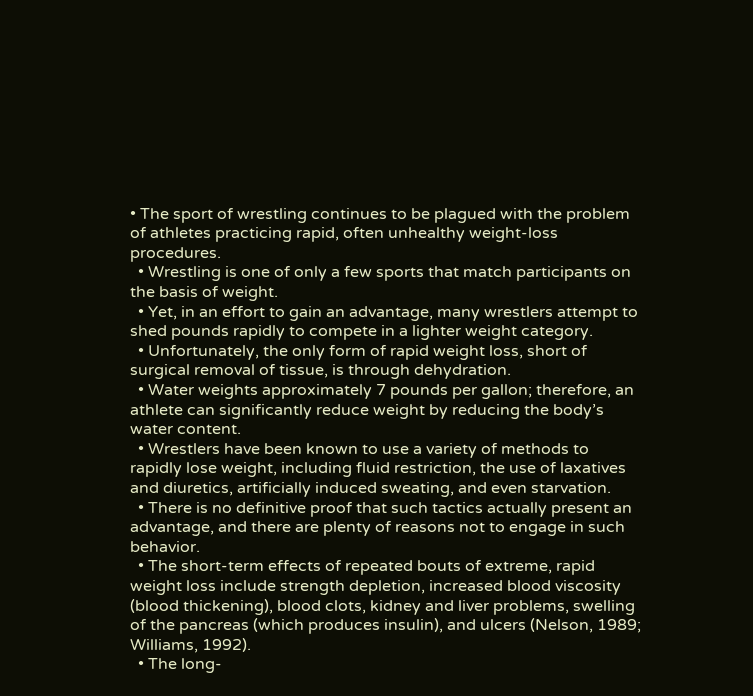• The sport of wrestling continues to be plagued with the problem of athletes practicing rapid, often unhealthy weight-loss procedures.
  • Wrestling is one of only a few sports that match participants on the basis of weight.
  • Yet, in an effort to gain an advantage, many wrestlers attempt to shed pounds rapidly to compete in a lighter weight category.
  • Unfortunately, the only form of rapid weight loss, short of surgical removal of tissue, is through dehydration.
  • Water weights approximately 7 pounds per gallon; therefore, an athlete can significantly reduce weight by reducing the body’s water content.
  • Wrestlers have been known to use a variety of methods to rapidly lose weight, including fluid restriction, the use of laxatives and diuretics, artificially induced sweating, and even starvation.
  • There is no definitive proof that such tactics actually present an advantage, and there are plenty of reasons not to engage in such behavior.
  • The short-term effects of repeated bouts of extreme, rapid weight loss include strength depletion, increased blood viscosity (blood thickening), blood clots, kidney and liver problems, swelling of the pancreas (which produces insulin), and ulcers (Nelson, 1989; Williams, 1992).
  • The long-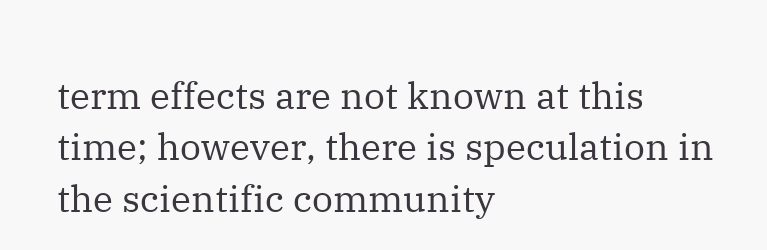term effects are not known at this time; however, there is speculation in the scientific community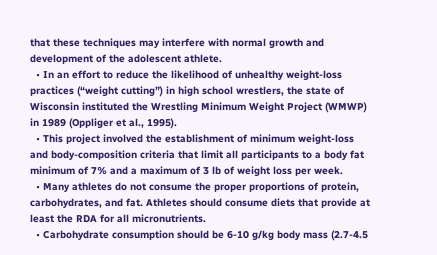that these techniques may interfere with normal growth and development of the adolescent athlete.
  • In an effort to reduce the likelihood of unhealthy weight-loss practices (“weight cutting”) in high school wrestlers, the state of Wisconsin instituted the Wrestling Minimum Weight Project (WMWP) in 1989 (Oppliger et al., 1995).
  • This project involved the establishment of minimum weight-loss and body-composition criteria that limit all participants to a body fat minimum of 7% and a maximum of 3 lb of weight loss per week.
  • Many athletes do not consume the proper proportions of protein, carbohydrates, and fat. Athletes should consume diets that provide at least the RDA for all micronutrients.
  • Carbohydrate consumption should be 6-10 g/kg body mass (2.7-4.5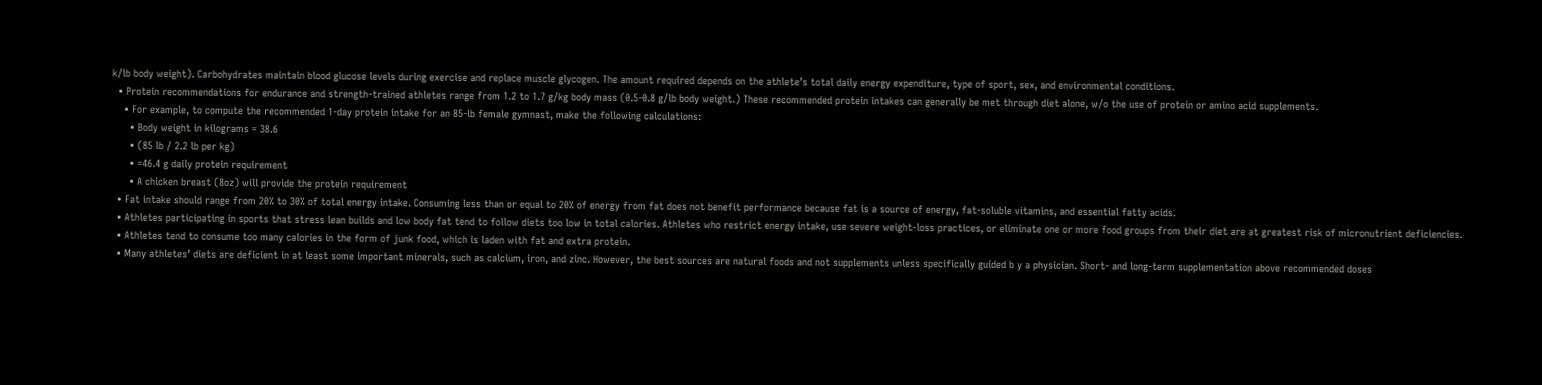k/lb body weight). Carbohydrates maintain blood glucose levels during exercise and replace muscle glycogen. The amount required depends on the athlete’s total daily energy expenditure, type of sport, sex, and environmental conditions.
  • Protein recommendations for endurance and strength-trained athletes range from 1.2 to 1.7 g/kg body mass (0.5-0.8 g/lb body weight.) These recommended protein intakes can generally be met through diet alone, w/o the use of protein or amino acid supplements.
    • For example, to compute the recommended 1-day protein intake for an 85-lb female gymnast, make the following calculations:
      • Body weight in kilograms = 38.6
      • (85 lb / 2.2 lb per kg)
      • =46.4 g daily protein requirement
      • A chicken breast (8oz) will provide the protein requirement
  • Fat intake should range from 20% to 30% of total energy intake. Consuming less than or equal to 20% of energy from fat does not benefit performance because fat is a source of energy, fat-soluble vitamins, and essential fatty acids.
  • Athletes participating in sports that stress lean builds and low body fat tend to follow diets too low in total calories. Athletes who restrict energy intake, use severe weight-loss practices, or eliminate one or more food groups from their diet are at greatest risk of micronutrient deficiencies.
  • Athletes tend to consume too many calories in the form of junk food, which is laden with fat and extra protein.
  • Many athletes’ diets are deficient in at least some important minerals, such as calcium, iron, and zinc. However, the best sources are natural foods and not supplements unless specifically guided b y a physician. Short- and long-term supplementation above recommended doses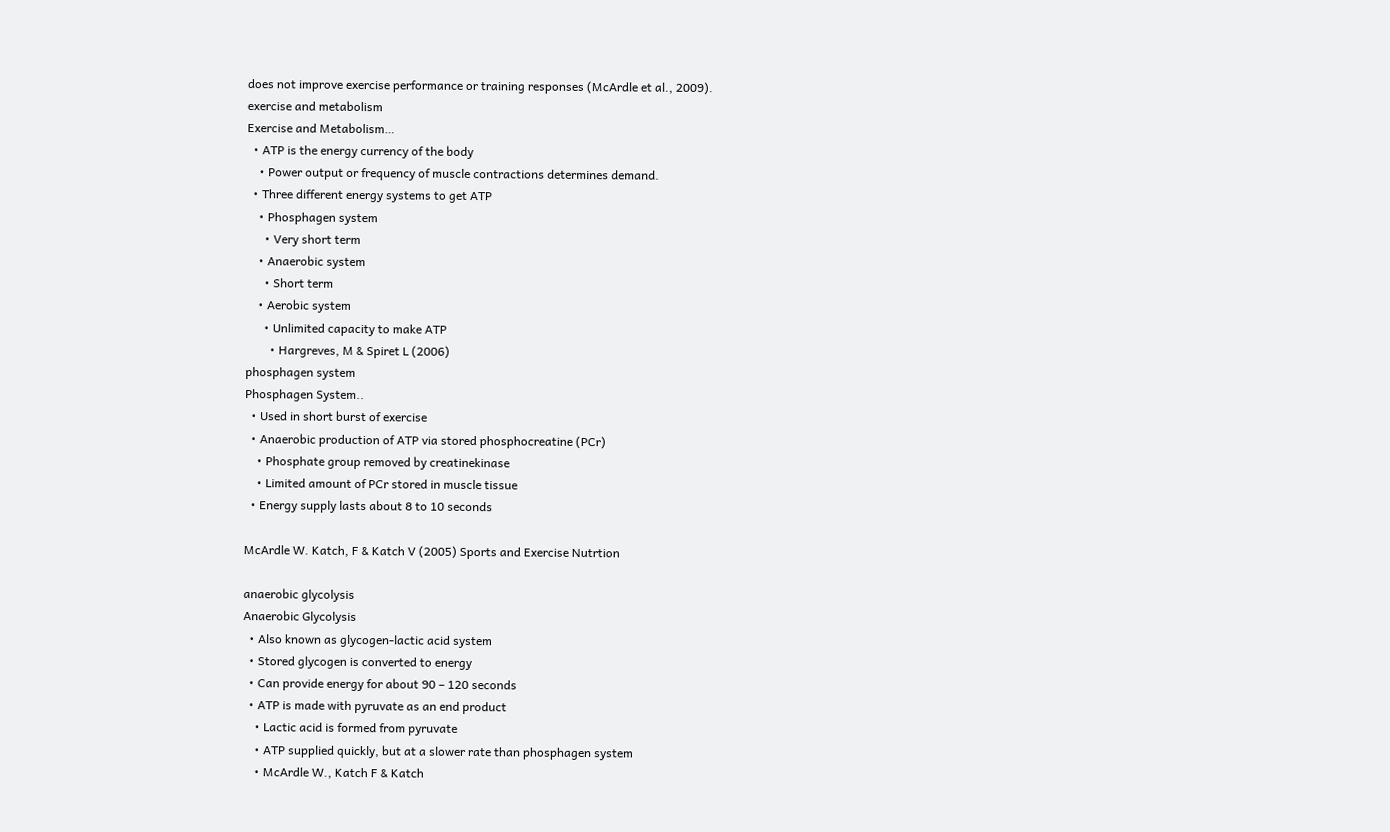does not improve exercise performance or training responses (McArdle et al., 2009).
exercise and metabolism
Exercise and Metabolism…
  • ATP is the energy currency of the body
    • Power output or frequency of muscle contractions determines demand.
  • Three different energy systems to get ATP
    • Phosphagen system
      • Very short term
    • Anaerobic system
      • Short term
    • Aerobic system
      • Unlimited capacity to make ATP
        • Hargreves, M & Spiret L (2006)
phosphagen system
Phosphagen System..
  • Used in short burst of exercise
  • Anaerobic production of ATP via stored phosphocreatine (PCr)
    • Phosphate group removed by creatinekinase
    • Limited amount of PCr stored in muscle tissue
  • Energy supply lasts about 8 to 10 seconds

McArdle W. Katch, F & Katch V (2005) Sports and Exercise Nutrtion

anaerobic glycolysis
Anaerobic Glycolysis
  • Also known as glycogen-lactic acid system
  • Stored glycogen is converted to energy
  • Can provide energy for about 90 – 120 seconds
  • ATP is made with pyruvate as an end product
    • Lactic acid is formed from pyruvate
    • ATP supplied quickly, but at a slower rate than phosphagen system
    • McArdle W., Katch F & Katch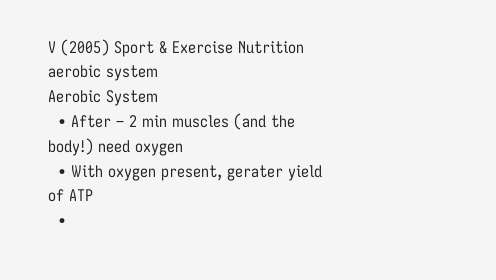V (2005) Sport & Exercise Nutrition
aerobic system
Aerobic System
  • After – 2 min muscles (and the body!) need oxygen
  • With oxygen present, gerater yield of ATP
  •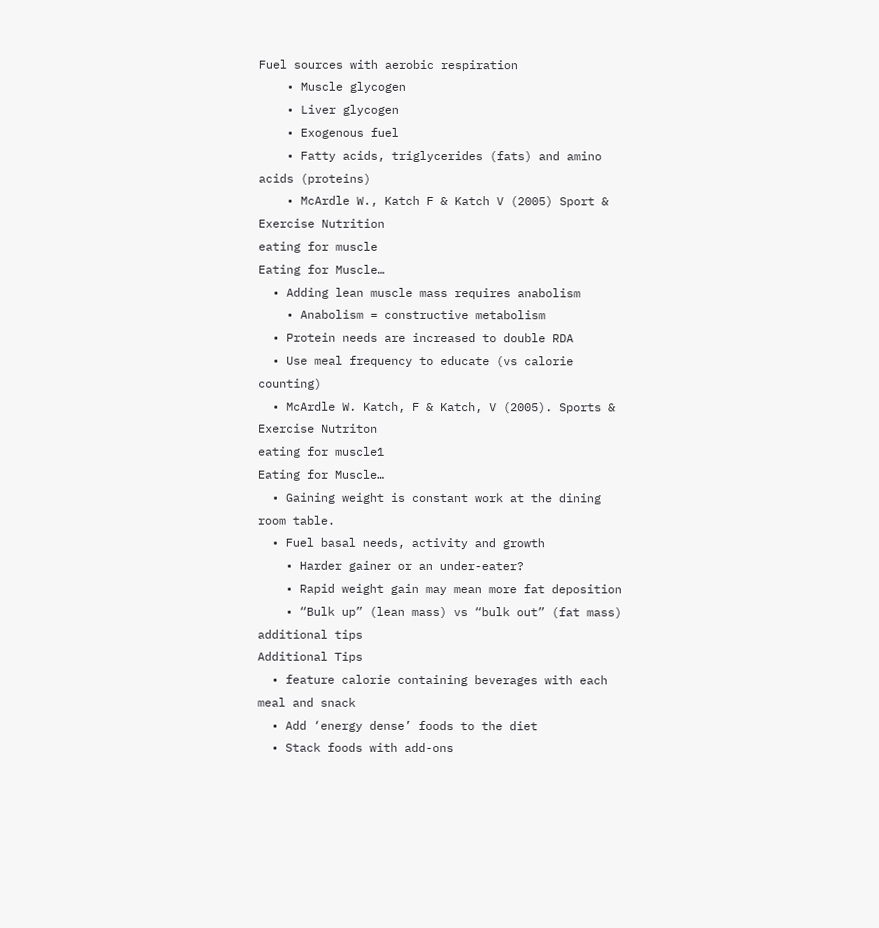Fuel sources with aerobic respiration
    • Muscle glycogen
    • Liver glycogen
    • Exogenous fuel
    • Fatty acids, triglycerides (fats) and amino acids (proteins)
    • McArdle W., Katch F & Katch V (2005) Sport & Exercise Nutrition
eating for muscle
Eating for Muscle…
  • Adding lean muscle mass requires anabolism
    • Anabolism = constructive metabolism
  • Protein needs are increased to double RDA
  • Use meal frequency to educate (vs calorie counting)
  • McArdle W. Katch, F & Katch, V (2005). Sports & Exercise Nutriton
eating for muscle1
Eating for Muscle…
  • Gaining weight is constant work at the dining room table.
  • Fuel basal needs, activity and growth
    • Harder gainer or an under-eater?
    • Rapid weight gain may mean more fat deposition
    • “Bulk up” (lean mass) vs “bulk out” (fat mass)
additional tips
Additional Tips
  • feature calorie containing beverages with each meal and snack
  • Add ‘energy dense’ foods to the diet
  • Stack foods with add-ons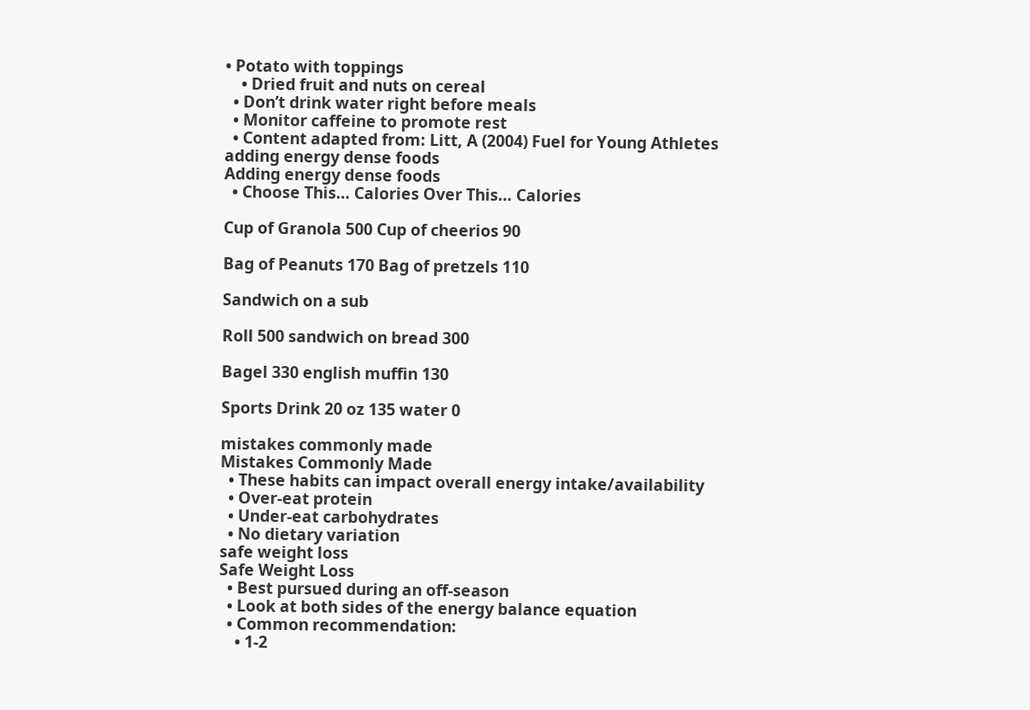• Potato with toppings
    • Dried fruit and nuts on cereal
  • Don’t drink water right before meals
  • Monitor caffeine to promote rest
  • Content adapted from: Litt, A (2004) Fuel for Young Athletes
adding energy dense foods
Adding energy dense foods
  • Choose This… Calories Over This… Calories

Cup of Granola 500 Cup of cheerios 90

Bag of Peanuts 170 Bag of pretzels 110

Sandwich on a sub

Roll 500 sandwich on bread 300

Bagel 330 english muffin 130

Sports Drink 20 oz 135 water 0

mistakes commonly made
Mistakes Commonly Made
  • These habits can impact overall energy intake/availability
  • Over-eat protein
  • Under-eat carbohydrates
  • No dietary variation
safe weight loss
Safe Weight Loss
  • Best pursued during an off-season
  • Look at both sides of the energy balance equation
  • Common recommendation:
    • 1-2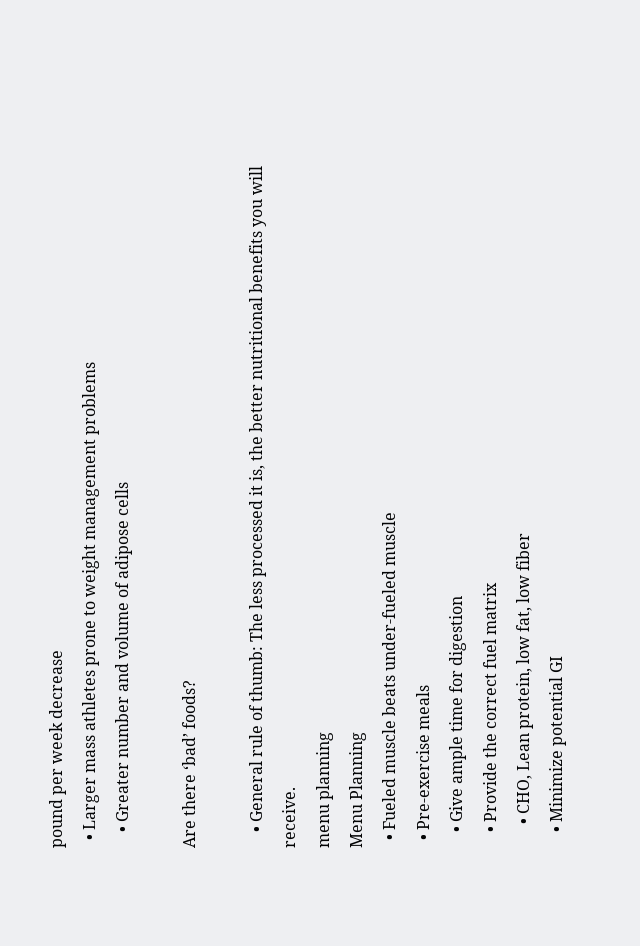pound per week decrease
  • Larger mass athletes prone to weight management problems
    • Greater number and volume of adipose cells

Are there ‘bad’ foods?

    • General rule of thumb: The less processed it is, the better nutritional benefits you will receive.
menu planning
Menu Planning
  • Fueled muscle beats under-fueled muscle
  • Pre-exercise meals
    • Give ample time for digestion
    • Provide the correct fuel matrix
      • CHO, Lean protein, low fat, low fiber
    • Minimize potential GI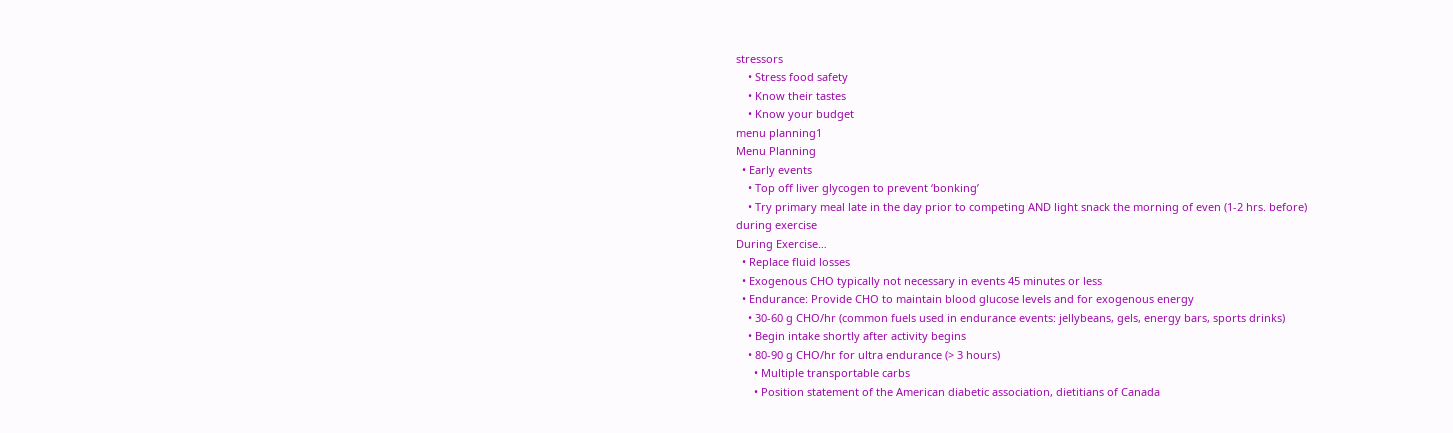stressors
    • Stress food safety
    • Know their tastes
    • Know your budget
menu planning1
Menu Planning
  • Early events
    • Top off liver glycogen to prevent ‘bonking’
    • Try primary meal late in the day prior to competing AND light snack the morning of even (1-2 hrs. before)
during exercise
During Exercise…
  • Replace fluid losses
  • Exogenous CHO typically not necessary in events 45 minutes or less
  • Endurance: Provide CHO to maintain blood glucose levels and for exogenous energy
    • 30-60 g CHO/hr (common fuels used in endurance events: jellybeans, gels, energy bars, sports drinks)
    • Begin intake shortly after activity begins
    • 80-90 g CHO/hr for ultra endurance (> 3 hours)
      • Multiple transportable carbs
      • Position statement of the American diabetic association, dietitians of Canada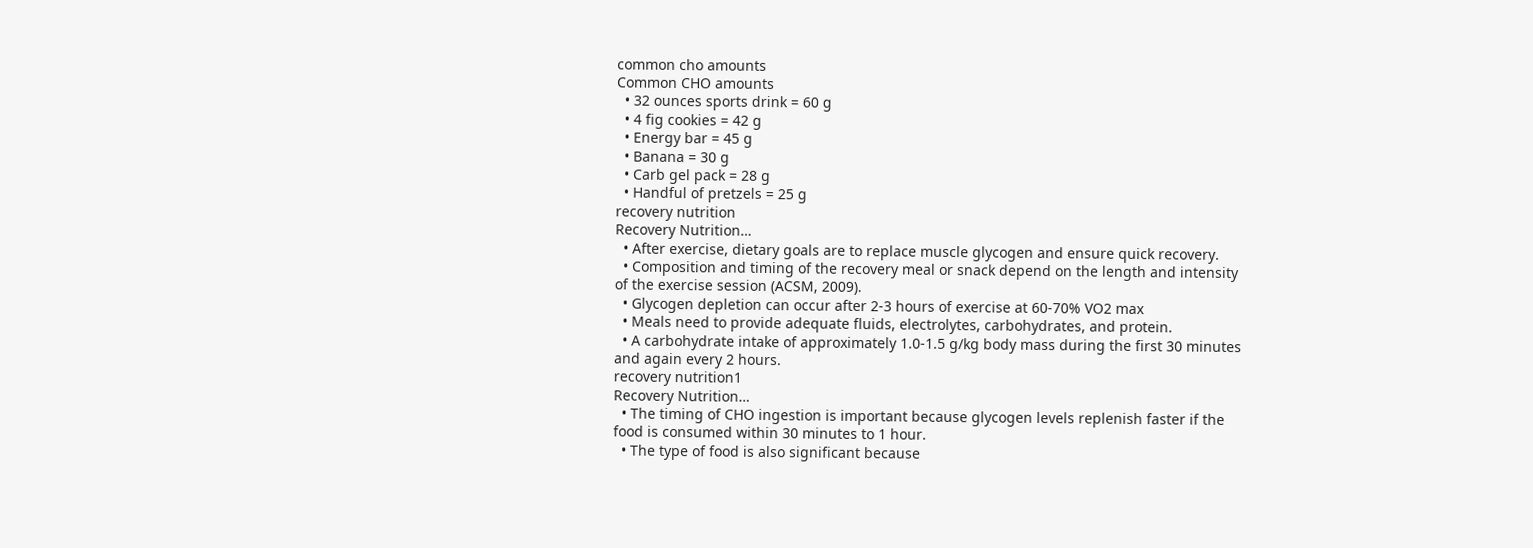common cho amounts
Common CHO amounts
  • 32 ounces sports drink = 60 g
  • 4 fig cookies = 42 g
  • Energy bar = 45 g
  • Banana = 30 g
  • Carb gel pack = 28 g
  • Handful of pretzels = 25 g
recovery nutrition
Recovery Nutrition…
  • After exercise, dietary goals are to replace muscle glycogen and ensure quick recovery.
  • Composition and timing of the recovery meal or snack depend on the length and intensity of the exercise session (ACSM, 2009).
  • Glycogen depletion can occur after 2-3 hours of exercise at 60-70% VO2 max
  • Meals need to provide adequate fluids, electrolytes, carbohydrates, and protein.
  • A carbohydrate intake of approximately 1.0-1.5 g/kg body mass during the first 30 minutes and again every 2 hours.
recovery nutrition1
Recovery Nutrition…
  • The timing of CHO ingestion is important because glycogen levels replenish faster if the food is consumed within 30 minutes to 1 hour.
  • The type of food is also significant because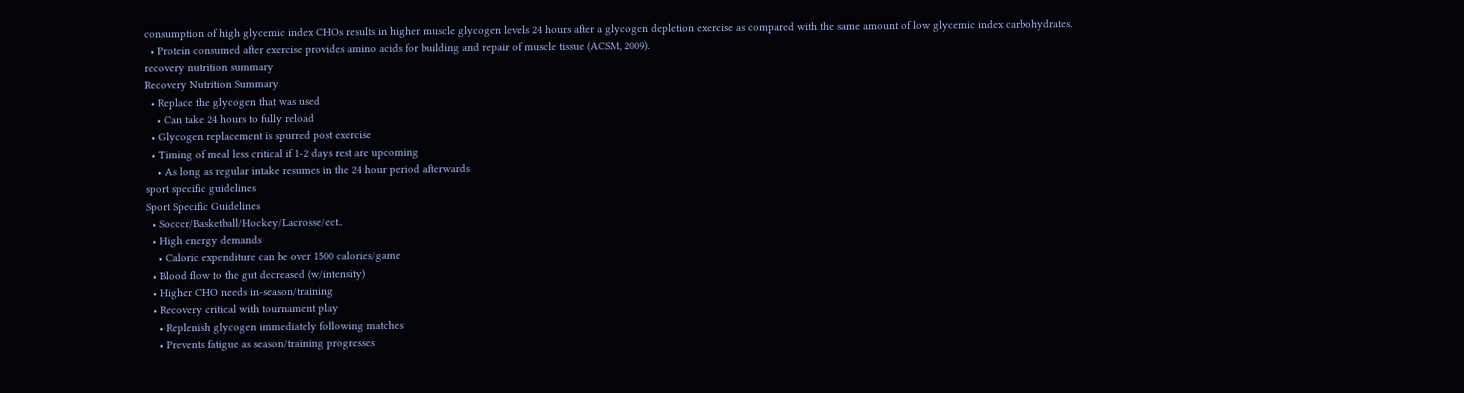consumption of high glycemic index CHOs results in higher muscle glycogen levels 24 hours after a glycogen depletion exercise as compared with the same amount of low glycemic index carbohydrates.
  • Protein consumed after exercise provides amino acids for building and repair of muscle tissue (ACSM, 2009).
recovery nutrition summary
Recovery Nutrition Summary
  • Replace the glycogen that was used
    • Can take 24 hours to fully reload
  • Glycogen replacement is spurred post exercise
  • Timing of meal less critical if 1-2 days rest are upcoming
    • As long as regular intake resumes in the 24 hour period afterwards
sport specific guidelines
Sport Specific Guidelines
  • Soccer/Basketball/Hockey/Lacrosse/ect..
  • High energy demands
    • Caloric expenditure can be over 1500 calories/game
  • Blood flow to the gut decreased (w/intensity)
  • Higher CHO needs in-season/training
  • Recovery critical with tournament play
    • Replenish glycogen immediately following matches
    • Prevents fatigue as season/training progresses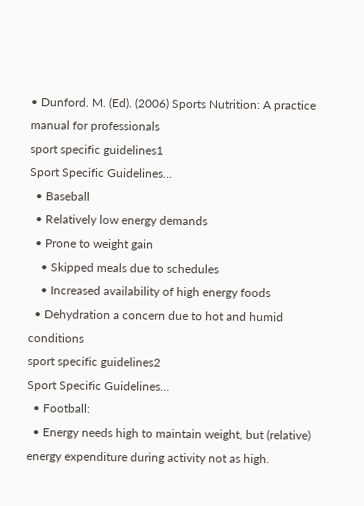• Dunford. M. (Ed). (2006) Sports Nutrition: A practice manual for professionals
sport specific guidelines1
Sport Specific Guidelines…
  • Baseball
  • Relatively low energy demands
  • Prone to weight gain
    • Skipped meals due to schedules
    • Increased availability of high energy foods
  • Dehydration a concern due to hot and humid conditions
sport specific guidelines2
Sport Specific Guidelines…
  • Football:
  • Energy needs high to maintain weight, but (relative) energy expenditure during activity not as high.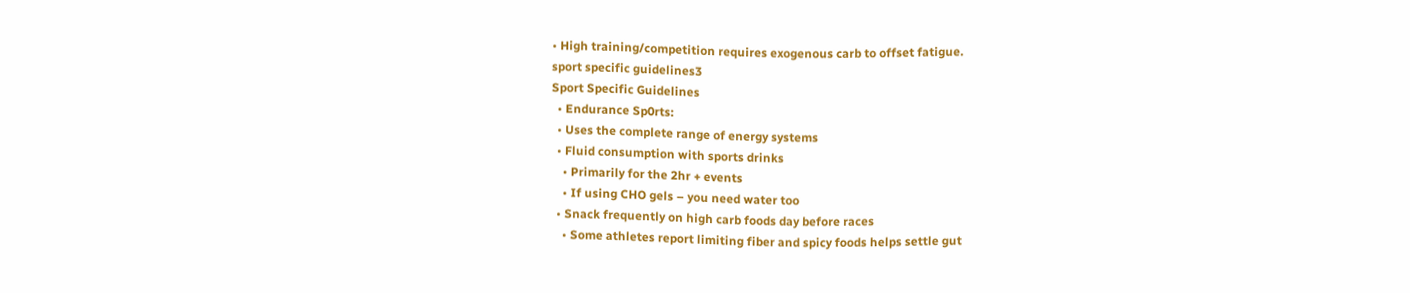• High training/competition requires exogenous carb to offset fatigue.
sport specific guidelines3
Sport Specific Guidelines
  • Endurance Sp0rts:
  • Uses the complete range of energy systems
  • Fluid consumption with sports drinks
    • Primarily for the 2hr + events
    • If using CHO gels – you need water too
  • Snack frequently on high carb foods day before races
    • Some athletes report limiting fiber and spicy foods helps settle gut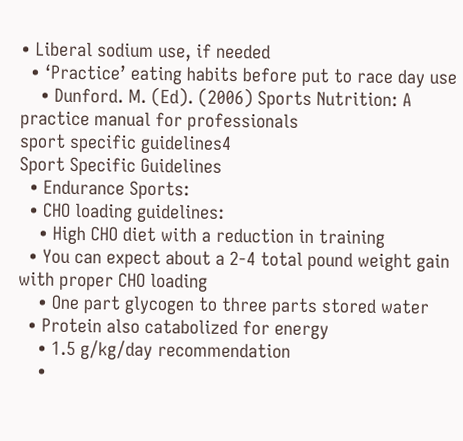• Liberal sodium use, if needed
  • ‘Practice’ eating habits before put to race day use
    • Dunford. M. (Ed). (2006) Sports Nutrition: A practice manual for professionals
sport specific guidelines4
Sport Specific Guidelines
  • Endurance Sports:
  • CHO loading guidelines:
    • High CHO diet with a reduction in training
  • You can expect about a 2-4 total pound weight gain with proper CHO loading
    • One part glycogen to three parts stored water
  • Protein also catabolized for energy
    • 1.5 g/kg/day recommendation
    •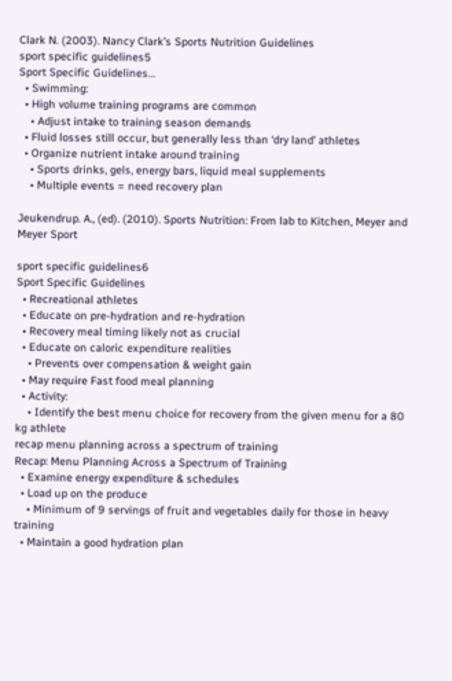Clark N. (2003). Nancy Clark’s Sports Nutrition Guidelines
sport specific guidelines5
Sport Specific Guidelines…
  • Swimming:
  • High volume training programs are common
    • Adjust intake to training season demands
  • Fluid losses still occur, but generally less than ‘dry land’ athletes
  • Organize nutrient intake around training
    • Sports drinks, gels, energy bars, liquid meal supplements
    • Multiple events = need recovery plan

Jeukendrup. A., (ed). (2010). Sports Nutrition: From lab to Kitchen, Meyer and Meyer Sport

sport specific guidelines6
Sport Specific Guidelines
  • Recreational athletes
  • Educate on pre-hydration and re-hydration
  • Recovery meal timing likely not as crucial
  • Educate on caloric expenditure realities
    • Prevents over compensation & weight gain
  • May require Fast food meal planning
  • Activity:
    • Identify the best menu choice for recovery from the given menu for a 80 kg athlete
recap menu planning across a spectrum of training
Recap: Menu Planning Across a Spectrum of Training
  • Examine energy expenditure & schedules
  • Load up on the produce
    • Minimum of 9 servings of fruit and vegetables daily for those in heavy training
  • Maintain a good hydration plan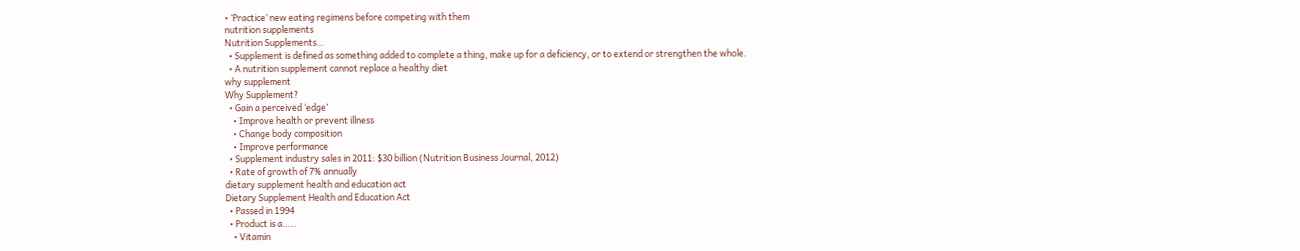• ‘Practice’ new eating regimens before competing with them
nutrition supplements
Nutrition Supplements…
  • Supplement is defined as something added to complete a thing, make up for a deficiency, or to extend or strengthen the whole.
  • A nutrition supplement cannot replace a healthy diet
why supplement
Why Supplement?
  • Gain a perceived ‘edge’
    • Improve health or prevent illness
    • Change body composition
    • Improve performance
  • Supplement industry sales in 2011: $30 billion (Nutrition Business Journal, 2012)
  • Rate of growth of 7% annually
dietary supplement health and education act
Dietary Supplement Health and Education Act
  • Passed in 1994
  • Product is a…..
    • Vitamin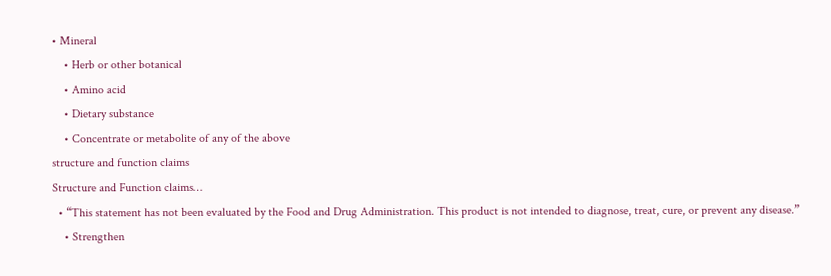• Mineral
    • Herb or other botanical
    • Amino acid
    • Dietary substance
    • Concentrate or metabolite of any of the above
structure and function claims
Structure and Function claims…
  • “This statement has not been evaluated by the Food and Drug Administration. This product is not intended to diagnose, treat, cure, or prevent any disease.”
    • Strengthen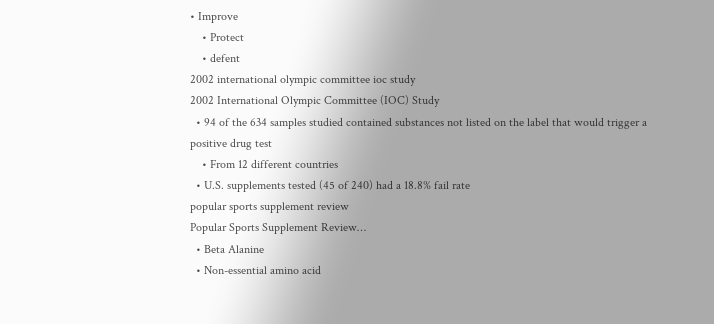• Improve
    • Protect
    • defent
2002 international olympic committee ioc study
2002 International Olympic Committee (IOC) Study
  • 94 of the 634 samples studied contained substances not listed on the label that would trigger a positive drug test
    • From 12 different countries
  • U.S. supplements tested (45 of 240) had a 18.8% fail rate
popular sports supplement review
Popular Sports Supplement Review…
  • Beta Alanine
  • Non-essential amino acid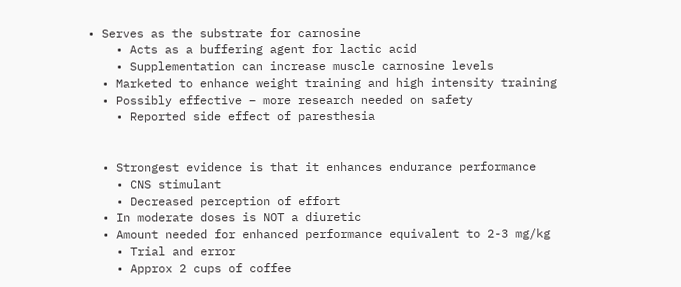• Serves as the substrate for carnosine
    • Acts as a buffering agent for lactic acid
    • Supplementation can increase muscle carnosine levels
  • Marketed to enhance weight training and high intensity training
  • Possibly effective – more research needed on safety
    • Reported side effect of paresthesia


  • Strongest evidence is that it enhances endurance performance
    • CNS stimulant
    • Decreased perception of effort
  • In moderate doses is NOT a diuretic
  • Amount needed for enhanced performance equivalent to 2-3 mg/kg
    • Trial and error
    • Approx 2 cups of coffee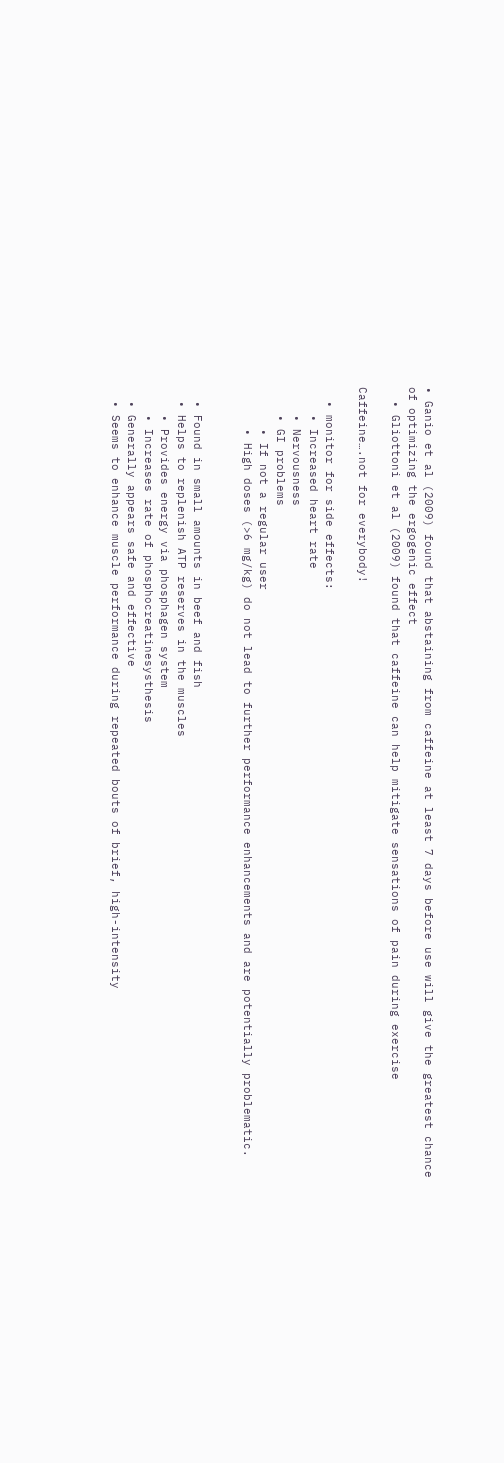• Ganio et al (2009) found that abstaining from caffeine at least 7 days before use will give the greatest chance of optimizing the ergogenic effect
  • Gliottoni et al (2009) found that caffeine can help mitigate sensations of pain during exercise

Caffeine….not for everybody!

  • monitor for side effects:
    • Increased heart rate
    • Nervousness
    • GI problems
      • If not a regular user
      • High doses (>6 mg/kg) do not lead to further performance enhancements and are potentially problematic.


  • Found in small amounts in beef and fish
  • Helps to replenish ATP reserves in the muscles
    • Provides energy via phosphagen system
    • Increases rate of phosphocreatinesysthesis
  • Generally appears safe and effective
  • Seems to enhance muscle performance during repeated bouts of brief, high-intensity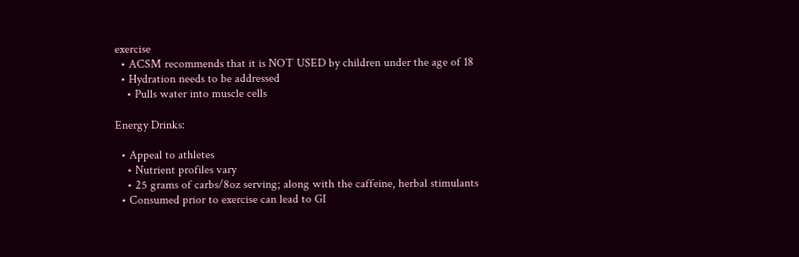exercise
  • ACSM recommends that it is NOT USED by children under the age of 18
  • Hydration needs to be addressed
    • Pulls water into muscle cells

Energy Drinks:

  • Appeal to athletes
    • Nutrient profiles vary
    • 25 grams of carbs/8oz serving; along with the caffeine, herbal stimulants
  • Consumed prior to exercise can lead to GI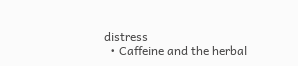distress
  • Caffeine and the herbal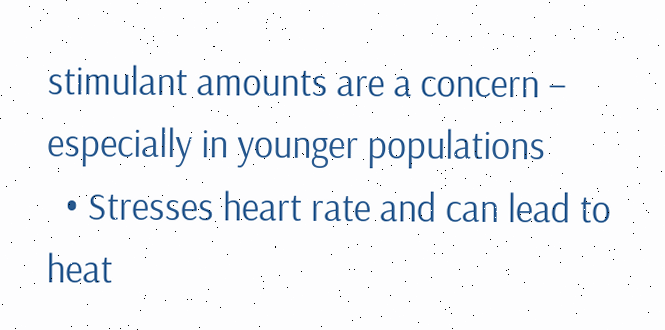stimulant amounts are a concern – especially in younger populations
  • Stresses heart rate and can lead to heat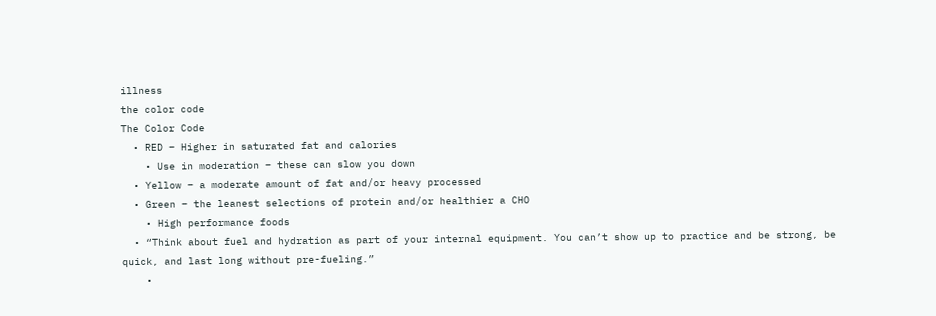illness
the color code
The Color Code
  • RED – Higher in saturated fat and calories
    • Use in moderation – these can slow you down
  • Yellow – a moderate amount of fat and/or heavy processed
  • Green – the leanest selections of protein and/or healthier a CHO
    • High performance foods
  • “Think about fuel and hydration as part of your internal equipment. You can’t show up to practice and be strong, be quick, and last long without pre-fueling.”
    •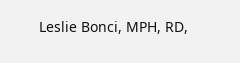Leslie Bonci, MPH, RD,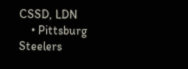CSSD, LDN
    • Pittsburg Steelers